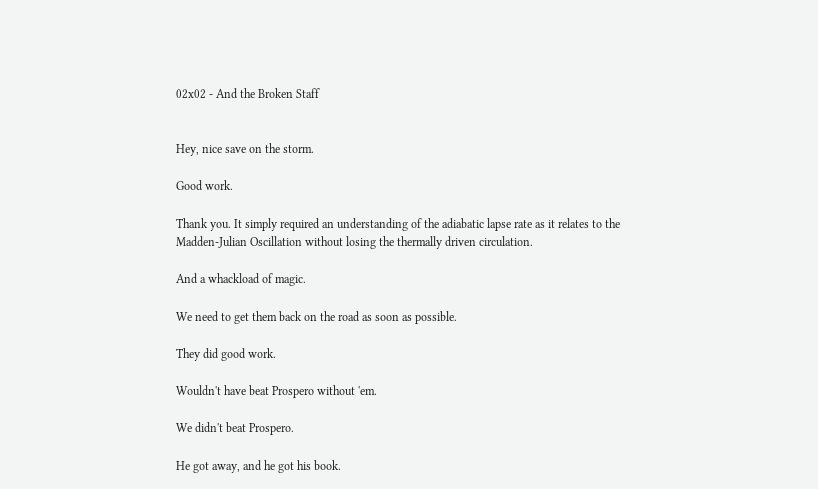02x02 - And the Broken Staff


Hey, nice save on the storm.

Good work.

Thank you. It simply required an understanding of the adiabatic lapse rate as it relates to the Madden-Julian Oscillation without losing the thermally driven circulation.

And a whackload of magic.

We need to get them back on the road as soon as possible.

They did good work.

Wouldn't have beat Prospero without 'em.

We didn't beat Prospero.

He got away, and he got his book.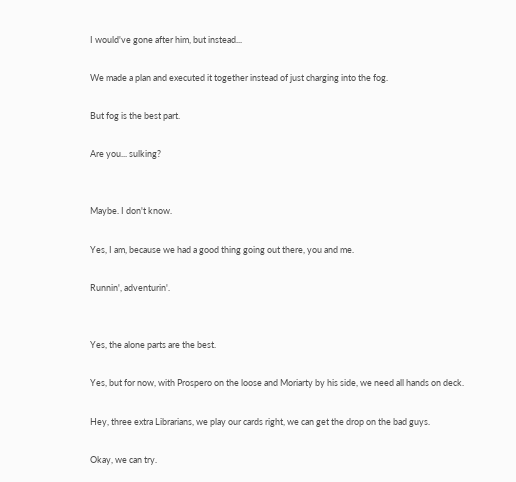I would've gone after him, but instead...

We made a plan and executed it together instead of just charging into the fog.

But fog is the best part.

Are you... sulking?


Maybe. I don't know.

Yes, I am, because we had a good thing going out there, you and me.

Runnin', adventurin'.


Yes, the alone parts are the best.

Yes, but for now, with Prospero on the loose and Moriarty by his side, we need all hands on deck.

Hey, three extra Librarians, we play our cards right, we can get the drop on the bad guys.

Okay, we can try.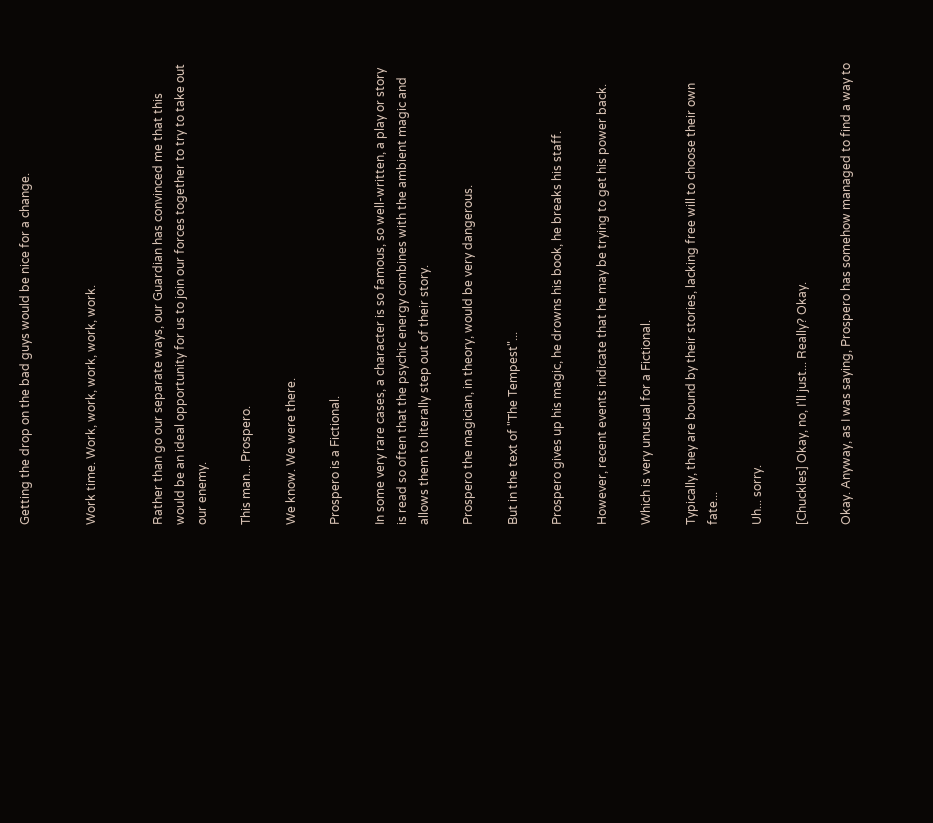Getting the drop on the bad guys would be nice for a change.


Work time. Work, work, work, work, work.


Rather than go our separate ways, our Guardian has convinced me that this would be an ideal opportunity for us to join our forces together to try to take out our enemy.

This man... Prospero.

We know. We were there.

Prospero is a Fictional.

In some very rare cases, a character is so famous, so well-written, a play or story is read so often that the psychic energy combines with the ambient magic and allows them to literally step out of their story.

Prospero the magician, in theory, would be very dangerous.

But in the text of "The Tempest"...

Prospero gives up his magic, he drowns his book, he breaks his staff.

However, recent events indicate that he may be trying to get his power back.

Which is very unusual for a Fictional.

Typically, they are bound by their stories, lacking free will to choose their own fate...

Uh... sorry.

[Chuckles] Okay, no, I'll just... Really? Okay.

Okay. Anyway, as I was saying, Prospero has somehow managed to find a way to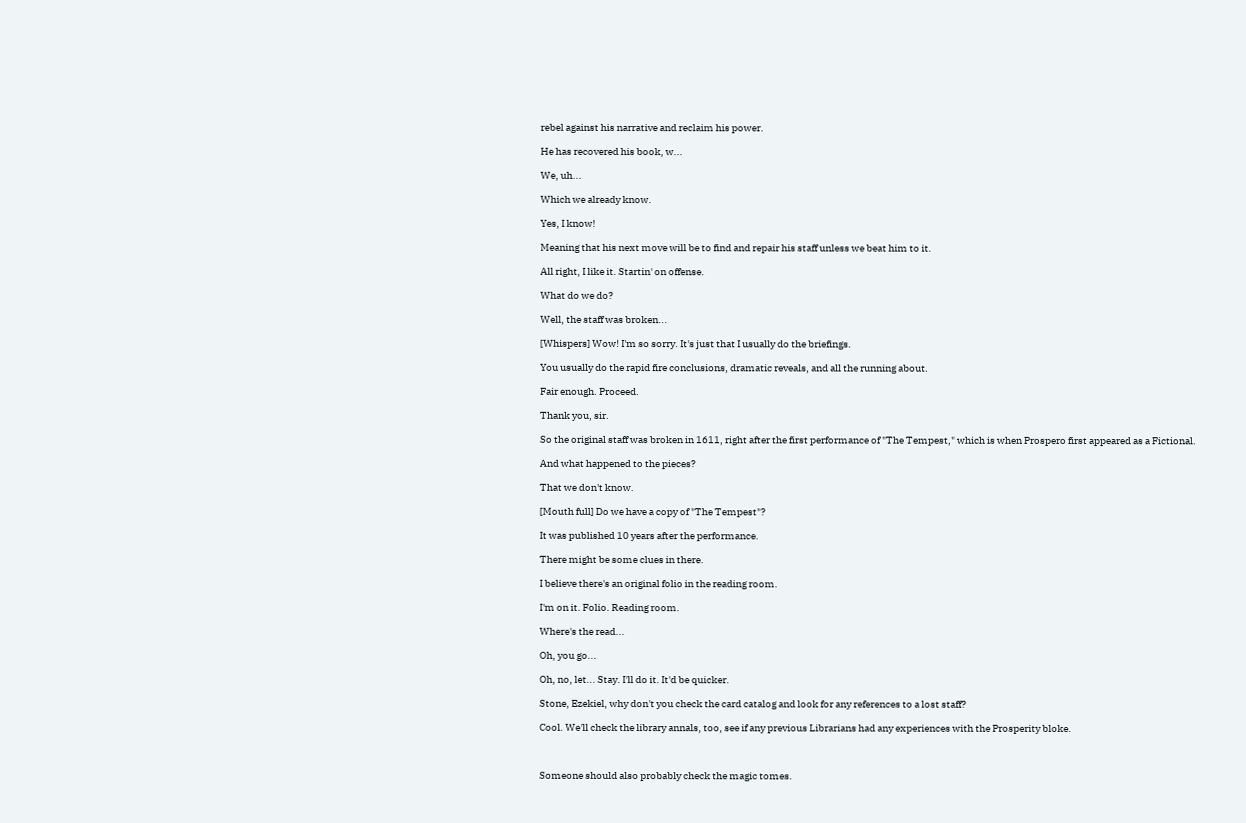rebel against his narrative and reclaim his power.

He has recovered his book, w...

We, uh...

Which we already know.

Yes, I know!

Meaning that his next move will be to find and repair his staff unless we beat him to it.

All right, I like it. Startin' on offense.

What do we do?

Well, the staff was broken...

[Whispers] Wow! I'm so sorry. It's just that I usually do the briefings.

You usually do the rapid fire conclusions, dramatic reveals, and all the running about.

Fair enough. Proceed.

Thank you, sir.

So the original staff was broken in 1611, right after the first performance of "The Tempest," which is when Prospero first appeared as a Fictional.

And what happened to the pieces?

That we don't know.

[Mouth full] Do we have a copy of "The Tempest"?

It was published 10 years after the performance.

There might be some clues in there.

I believe there's an original folio in the reading room.

I'm on it. Folio. Reading room.

Where's the read...

Oh, you go...

Oh, no, let... Stay. I'll do it. It'd be quicker.

Stone, Ezekiel, why don't you check the card catalog and look for any references to a lost staff?

Cool. We'll check the library annals, too, see if any previous Librarians had any experiences with the Prosperity bloke.



Someone should also probably check the magic tomes.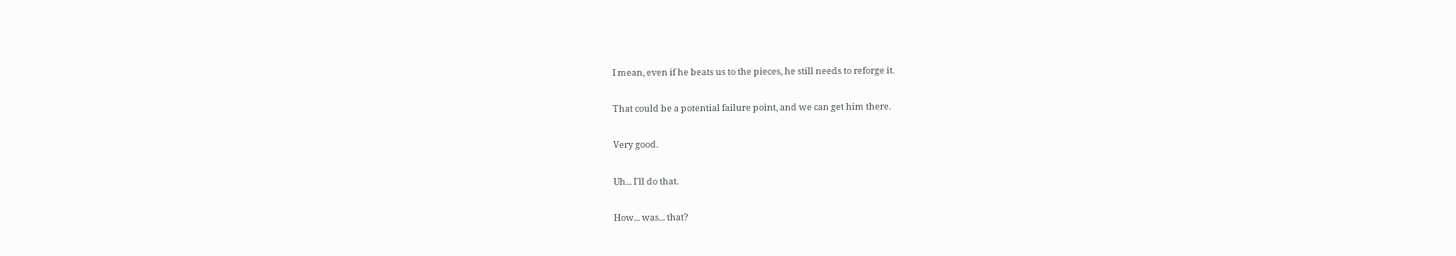I mean, even if he beats us to the pieces, he still needs to reforge it.

That could be a potential failure point, and we can get him there.

Very good.

Uh... I'll do that.

How... was... that?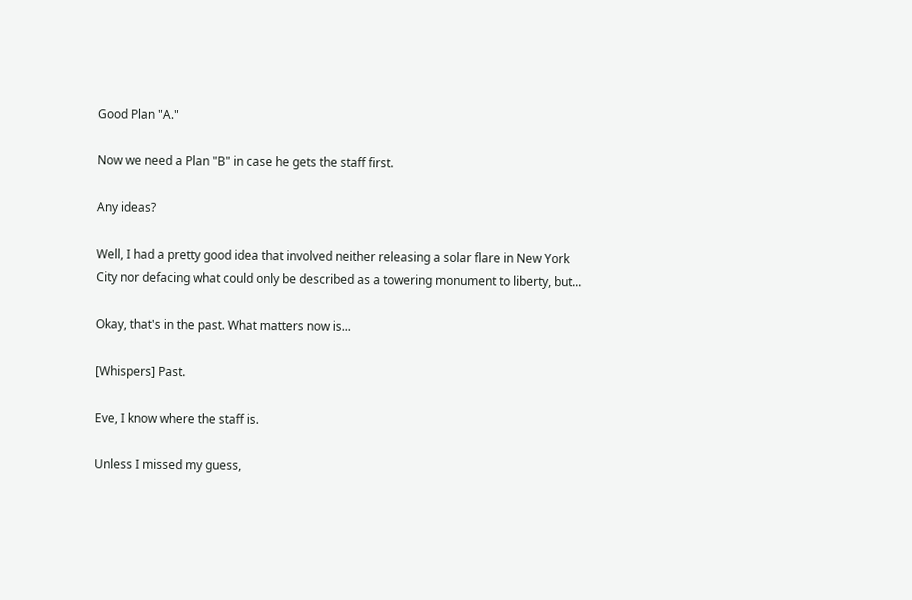Good Plan "A."

Now we need a Plan "B" in case he gets the staff first.

Any ideas?

Well, I had a pretty good idea that involved neither releasing a solar flare in New York City nor defacing what could only be described as a towering monument to liberty, but...

Okay, that's in the past. What matters now is...

[Whispers] Past.

Eve, I know where the staff is.

Unless I missed my guess,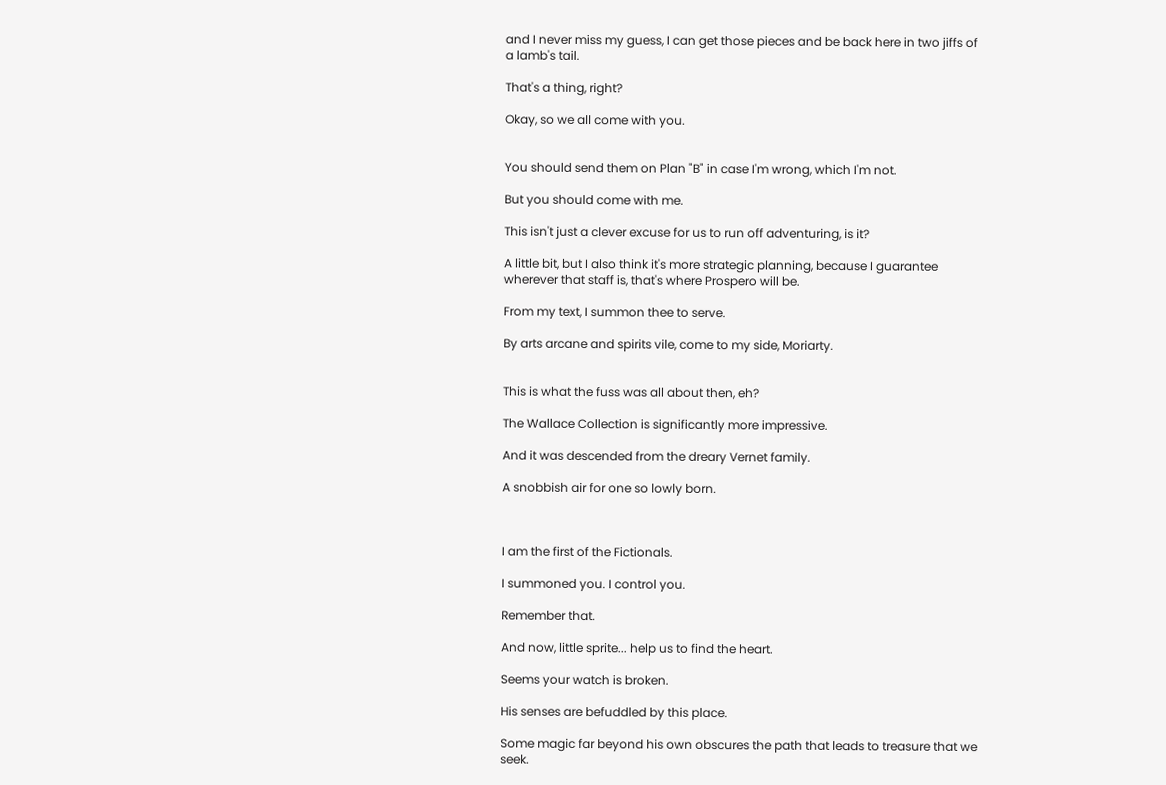and I never miss my guess, I can get those pieces and be back here in two jiffs of a lamb's tail.

That's a thing, right?

Okay, so we all come with you.


You should send them on Plan "B" in case I'm wrong, which I'm not.

But you should come with me.

This isn't just a clever excuse for us to run off adventuring, is it?

A little bit, but I also think it's more strategic planning, because I guarantee wherever that staff is, that's where Prospero will be.

From my text, I summon thee to serve.

By arts arcane and spirits vile, come to my side, Moriarty.


This is what the fuss was all about then, eh?

The Wallace Collection is significantly more impressive.

And it was descended from the dreary Vernet family.

A snobbish air for one so lowly born.



I am the first of the Fictionals.

I summoned you. I control you.

Remember that.

And now, little sprite... help us to find the heart.

Seems your watch is broken.

His senses are befuddled by this place.

Some magic far beyond his own obscures the path that leads to treasure that we seek.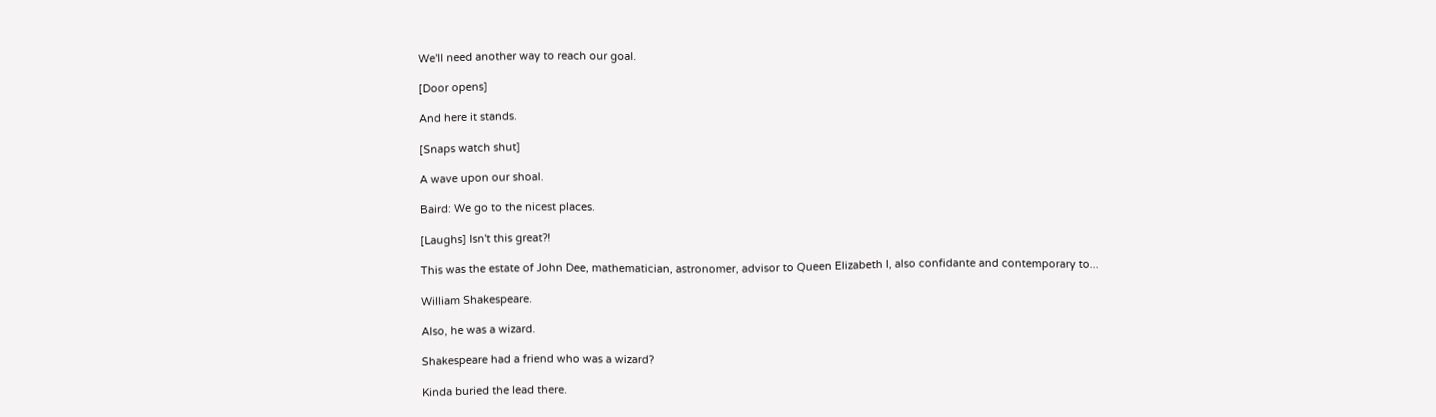We'll need another way to reach our goal.

[Door opens]

And here it stands.

[Snaps watch shut]

A wave upon our shoal.

Baird: We go to the nicest places.

[Laughs] Isn't this great?!

This was the estate of John Dee, mathematician, astronomer, advisor to Queen Elizabeth I, also confidante and contemporary to...

William Shakespeare.

Also, he was a wizard.

Shakespeare had a friend who was a wizard?

Kinda buried the lead there.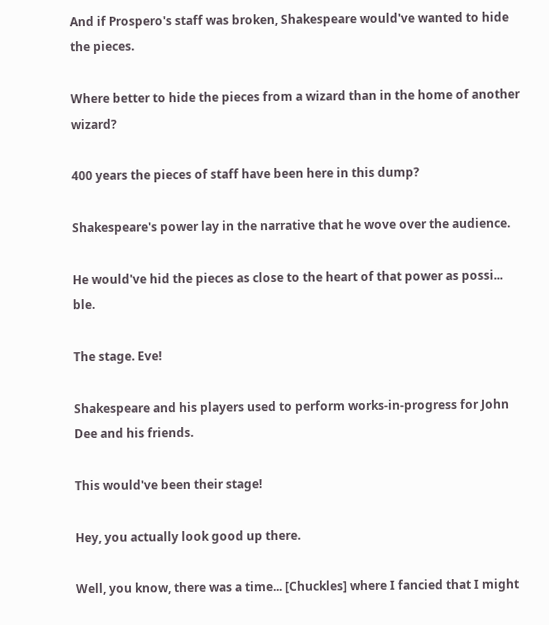And if Prospero's staff was broken, Shakespeare would've wanted to hide the pieces.

Where better to hide the pieces from a wizard than in the home of another wizard?

400 years the pieces of staff have been here in this dump?

Shakespeare's power lay in the narrative that he wove over the audience.

He would've hid the pieces as close to the heart of that power as possi... ble.

The stage. Eve!

Shakespeare and his players used to perform works-in-progress for John Dee and his friends.

This would've been their stage!

Hey, you actually look good up there.

Well, you know, there was a time... [Chuckles] where I fancied that I might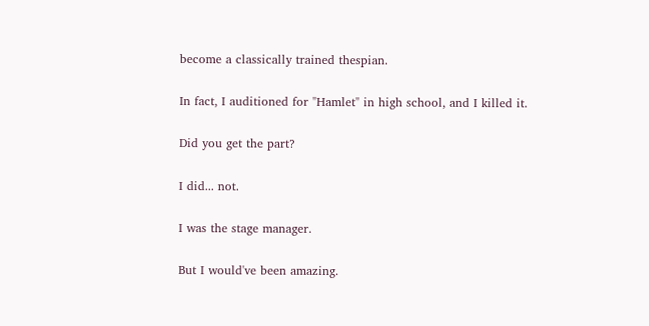become a classically trained thespian.

In fact, I auditioned for "Hamlet" in high school, and I killed it.

Did you get the part?

I did... not.

I was the stage manager.

But I would've been amazing.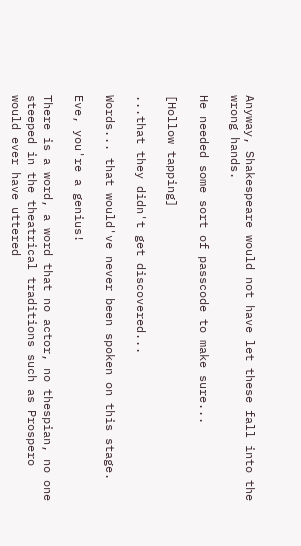Anyway, Shakespeare would not have let these fall into the wrong hands.

He needed some sort of passcode to make sure...

[Hollow tapping]

...that they didn't get discovered...

Words... that would've never been spoken on this stage.

Eve, you're a genius!

There is a word, a word that no actor, no thespian, no one steeped in the theatrical traditions such as Prospero would ever have uttered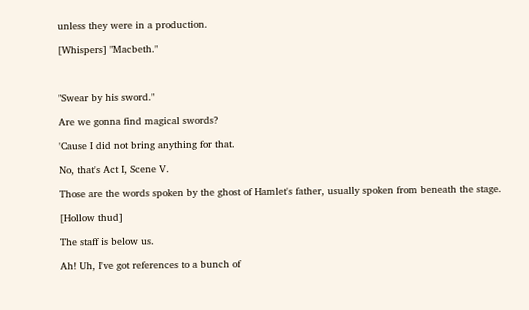unless they were in a production.

[Whispers] "Macbeth."



"Swear by his sword."

Are we gonna find magical swords?

'Cause I did not bring anything for that.

No, that's Act I, Scene V.

Those are the words spoken by the ghost of Hamlet's father, usually spoken from beneath the stage.

[Hollow thud]

The staff is below us.

Ah! Uh, I've got references to a bunch of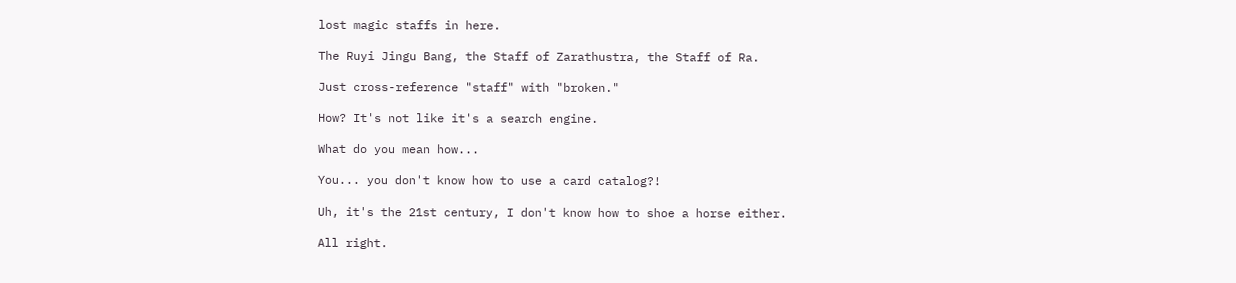lost magic staffs in here.

The Ruyi Jingu Bang, the Staff of Zarathustra, the Staff of Ra.

Just cross-reference "staff" with "broken."

How? It's not like it's a search engine.

What do you mean how...

You... you don't know how to use a card catalog?!

Uh, it's the 21st century, I don't know how to shoe a horse either.

All right.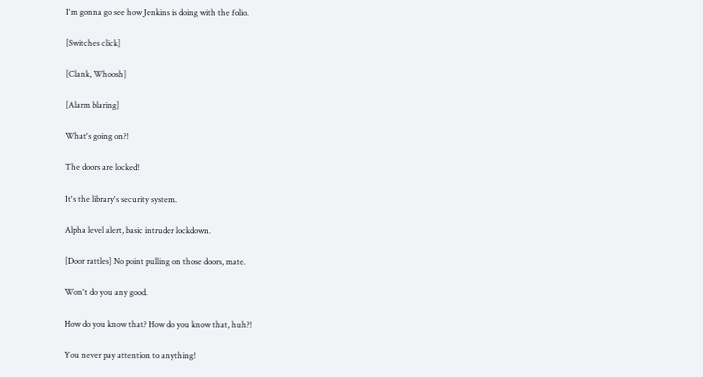I'm gonna go see how Jenkins is doing with the folio.

[Switches click]

[Clank, Whoosh]

[Alarm blaring]

What's going on?!

The doors are locked!

It's the library's security system.

Alpha level alert, basic intruder lockdown.

[Door rattles] No point pulling on those doors, mate.

Won't do you any good.

How do you know that? How do you know that, huh?!

You never pay attention to anything!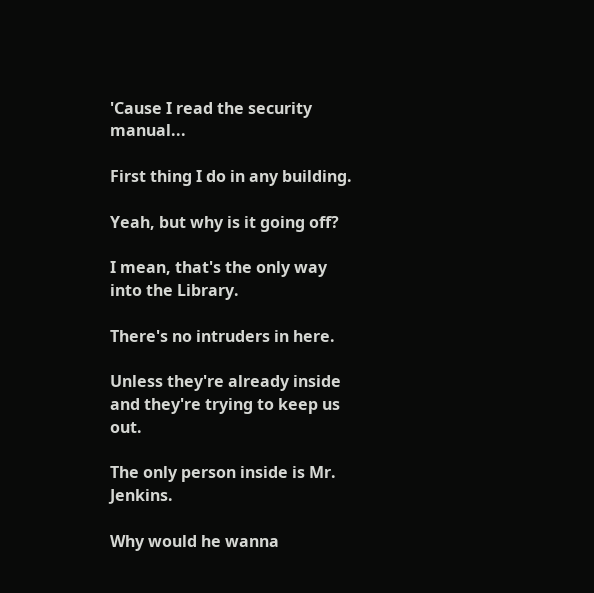'Cause I read the security manual...

First thing I do in any building.

Yeah, but why is it going off?

I mean, that's the only way into the Library.

There's no intruders in here.

Unless they're already inside and they're trying to keep us out.

The only person inside is Mr. Jenkins.

Why would he wanna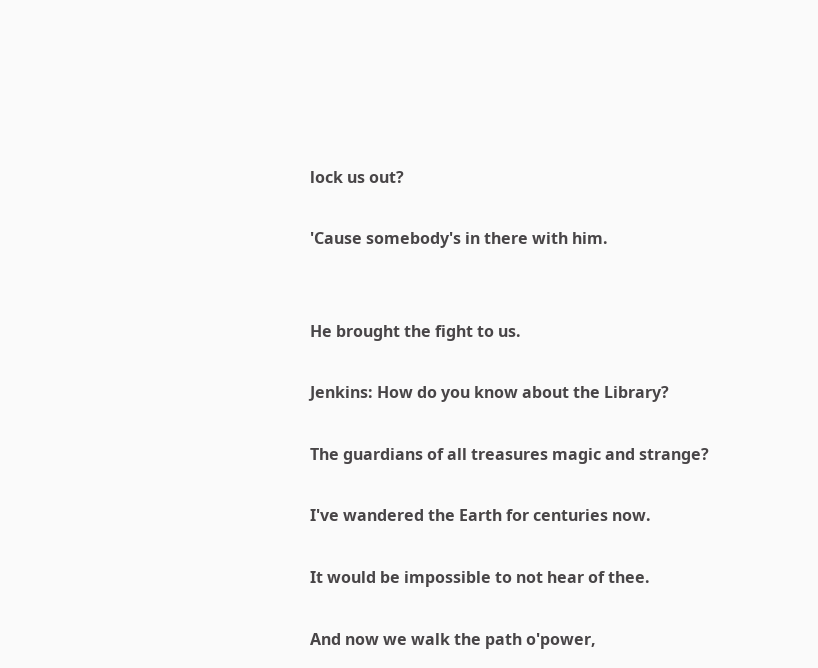lock us out?

'Cause somebody's in there with him.


He brought the fight to us.

Jenkins: How do you know about the Library?

The guardians of all treasures magic and strange?

I've wandered the Earth for centuries now.

It would be impossible to not hear of thee.

And now we walk the path o'power,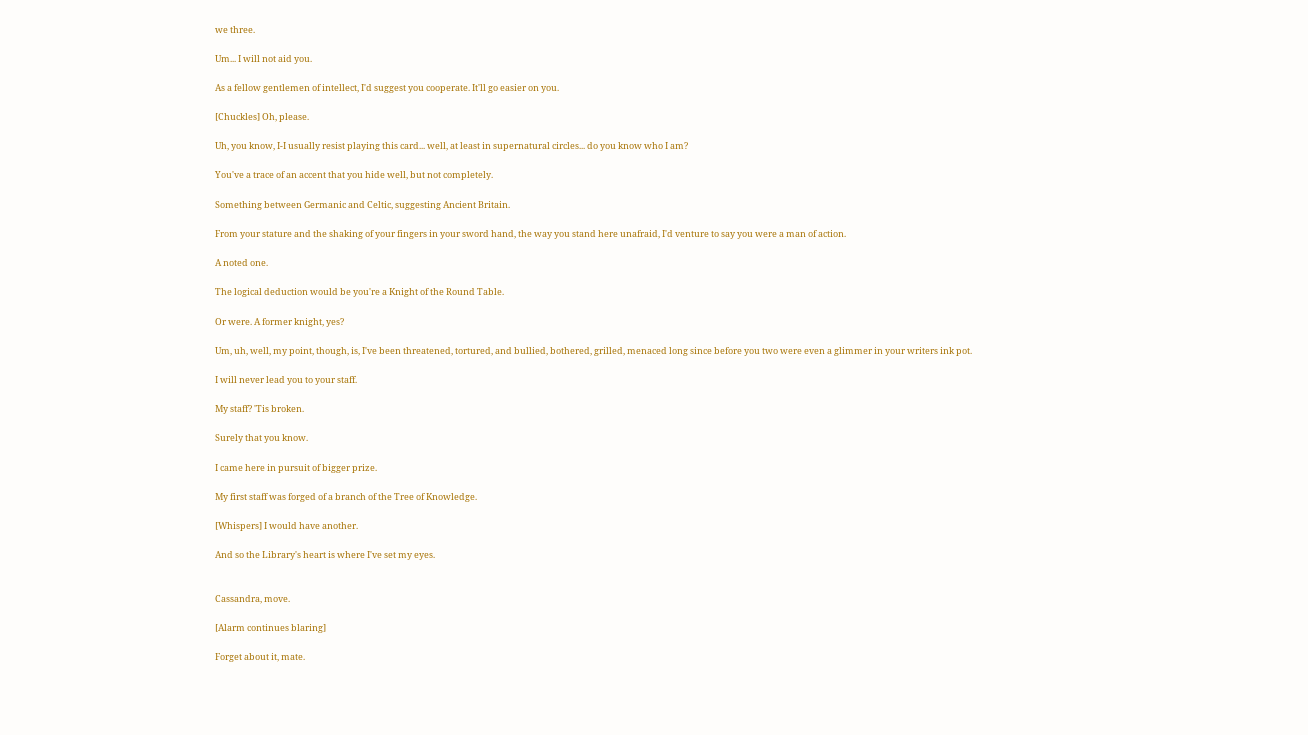we three.

Um... I will not aid you.

As a fellow gentlemen of intellect, I'd suggest you cooperate. It'll go easier on you.

[Chuckles] Oh, please.

Uh, you know, I-I usually resist playing this card... well, at least in supernatural circles... do you know who I am?

You've a trace of an accent that you hide well, but not completely.

Something between Germanic and Celtic, suggesting Ancient Britain.

From your stature and the shaking of your fingers in your sword hand, the way you stand here unafraid, I'd venture to say you were a man of action.

A noted one.

The logical deduction would be you're a Knight of the Round Table.

Or were. A former knight, yes?

Um, uh, well, my point, though, is, I've been threatened, tortured, and bullied, bothered, grilled, menaced long since before you two were even a glimmer in your writers ink pot.

I will never lead you to your staff.

My staff? 'Tis broken.

Surely that you know.

I came here in pursuit of bigger prize.

My first staff was forged of a branch of the Tree of Knowledge.

[Whispers] I would have another.

And so the Library's heart is where I've set my eyes.


Cassandra, move.

[Alarm continues blaring]

Forget about it, mate.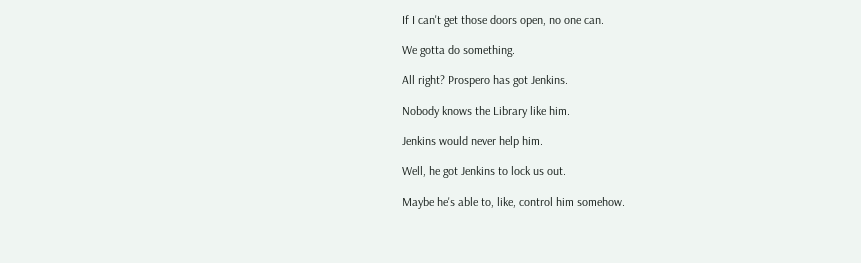If I can't get those doors open, no one can.

We gotta do something.

All right? Prospero has got Jenkins.

Nobody knows the Library like him.

Jenkins would never help him.

Well, he got Jenkins to lock us out.

Maybe he's able to, like, control him somehow.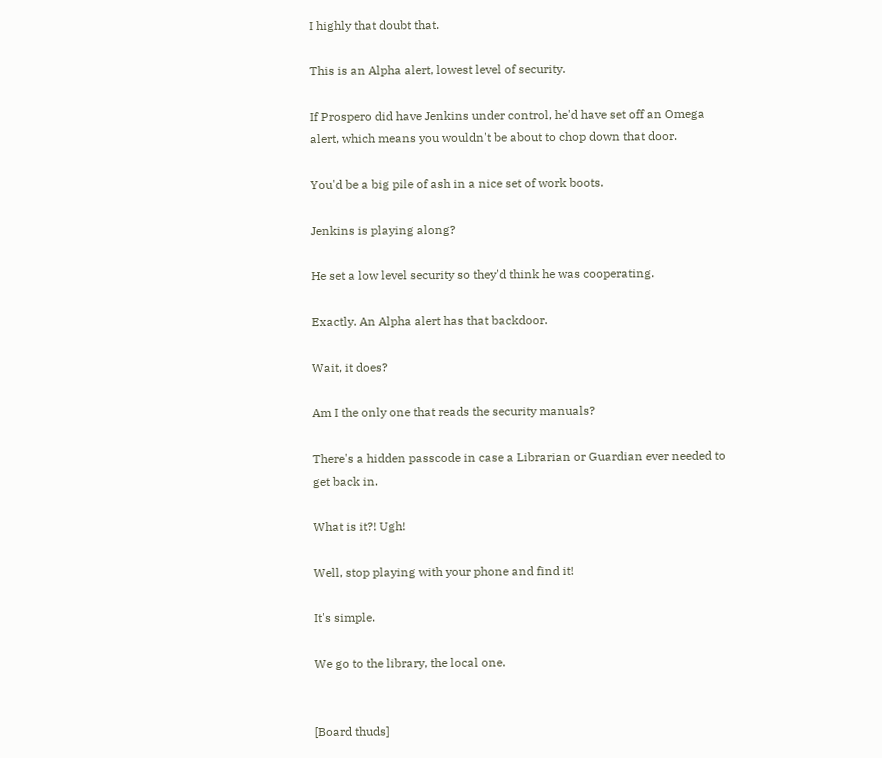I highly that doubt that.

This is an Alpha alert, lowest level of security.

If Prospero did have Jenkins under control, he'd have set off an Omega alert, which means you wouldn't be about to chop down that door.

You'd be a big pile of ash in a nice set of work boots.

Jenkins is playing along?

He set a low level security so they'd think he was cooperating.

Exactly. An Alpha alert has that backdoor.

Wait, it does?

Am I the only one that reads the security manuals?

There's a hidden passcode in case a Librarian or Guardian ever needed to get back in.

What is it?! Ugh!

Well, stop playing with your phone and find it!

It's simple.

We go to the library, the local one.


[Board thuds]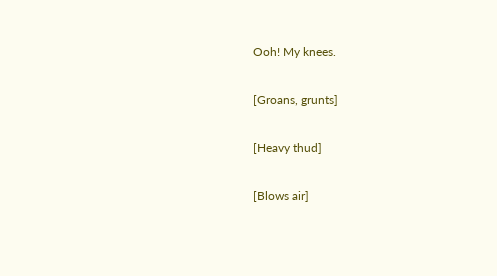Ooh! My knees.

[Groans, grunts]

[Heavy thud]

[Blows air]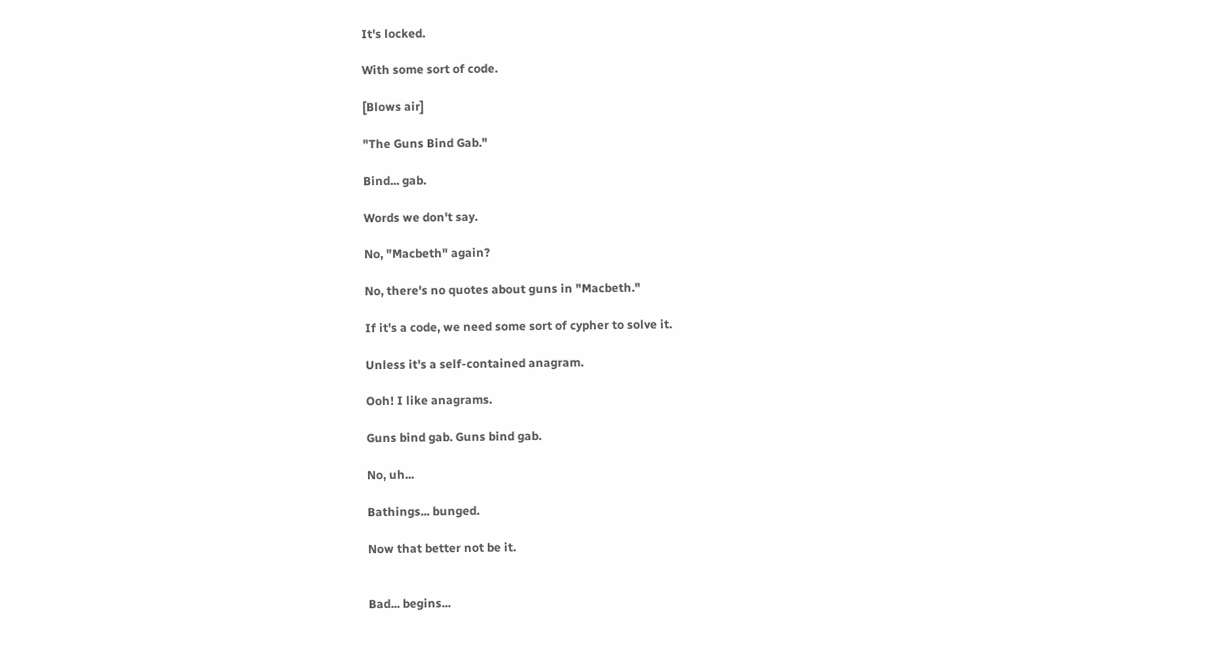It's locked.

With some sort of code.

[Blows air]

"The Guns Bind Gab."

Bind... gab.

Words we don't say.

No, "Macbeth" again?

No, there's no quotes about guns in "Macbeth."

If it's a code, we need some sort of cypher to solve it.

Unless it's a self-contained anagram.

Ooh! I like anagrams.

Guns bind gab. Guns bind gab.

No, uh...

Bathings... bunged.

Now that better not be it.


Bad... begins...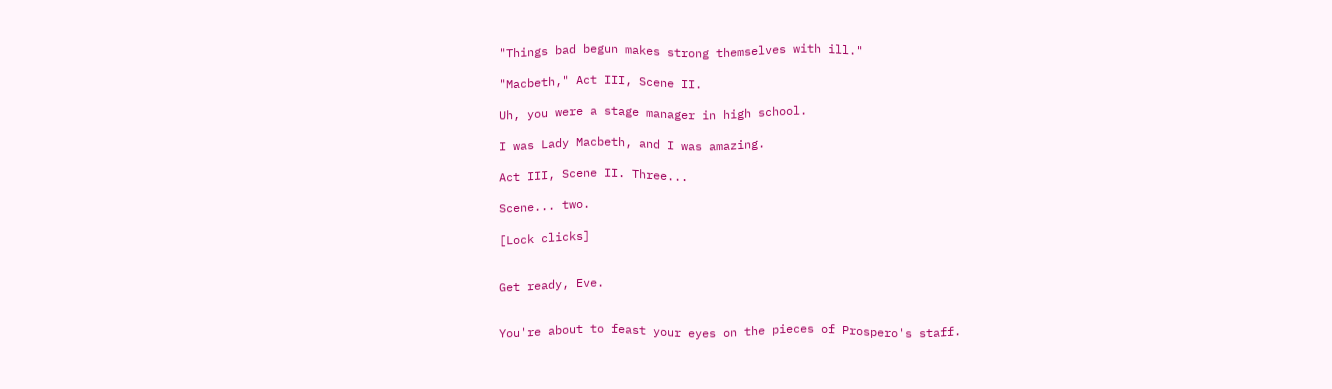"Things bad begun makes strong themselves with ill."

"Macbeth," Act III, Scene II.

Uh, you were a stage manager in high school.

I was Lady Macbeth, and I was amazing.

Act III, Scene II. Three...

Scene... two.

[Lock clicks]


Get ready, Eve.


You're about to feast your eyes on the pieces of Prospero's staff.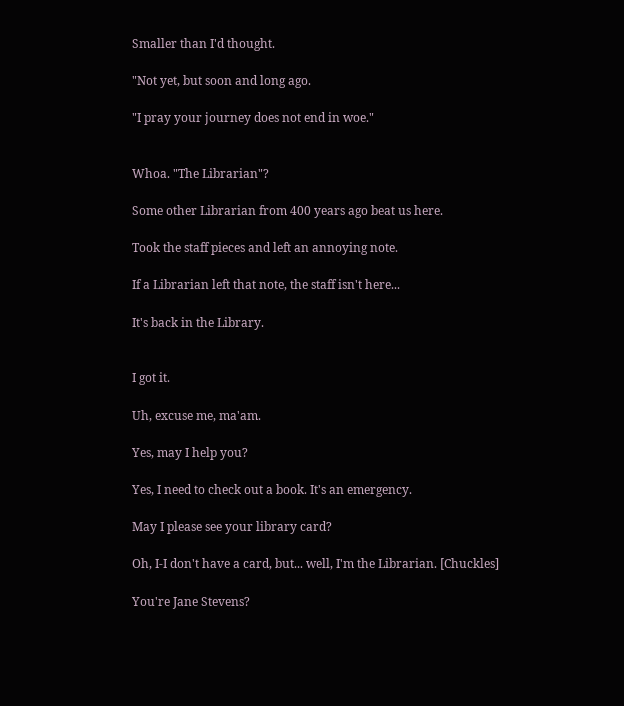Smaller than I'd thought.

"Not yet, but soon and long ago.

"I pray your journey does not end in woe."


Whoa. "The Librarian"?

Some other Librarian from 400 years ago beat us here.

Took the staff pieces and left an annoying note.

If a Librarian left that note, the staff isn't here...

It's back in the Library.


I got it.

Uh, excuse me, ma'am.

Yes, may I help you?

Yes, I need to check out a book. It's an emergency.

May I please see your library card?

Oh, I-I don't have a card, but... well, I'm the Librarian. [Chuckles]

You're Jane Stevens?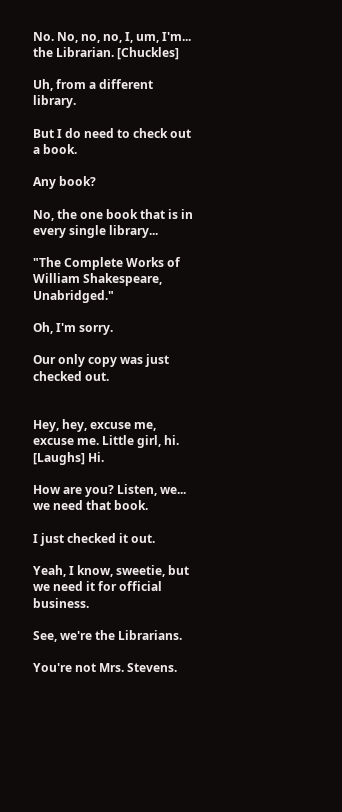No. No, no, no, I, um, I'm... the Librarian. [Chuckles]

Uh, from a different library.

But I do need to check out a book.

Any book?

No, the one book that is in every single library...

"The Complete Works of William Shakespeare, Unabridged."

Oh, I'm sorry.

Our only copy was just checked out.


Hey, hey, excuse me, excuse me. Little girl, hi. [Laughs] Hi.

How are you? Listen, we... we need that book.

I just checked it out.

Yeah, I know, sweetie, but we need it for official business.

See, we're the Librarians.

You're not Mrs. Stevens.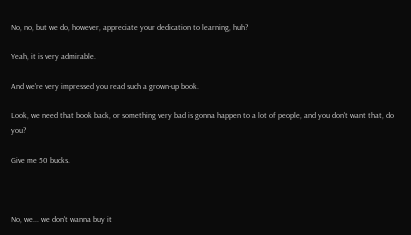No, no, but we do, however, appreciate your dedication to learning, huh?

Yeah, it is very admirable.

And we're very impressed you read such a grown-up book.

Look, we need that book back, or something very bad is gonna happen to a lot of people, and you don't want that, do you?

Give me 50 bucks.



No, we... we don't wanna buy it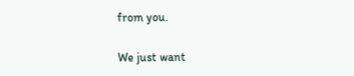from you.

We just want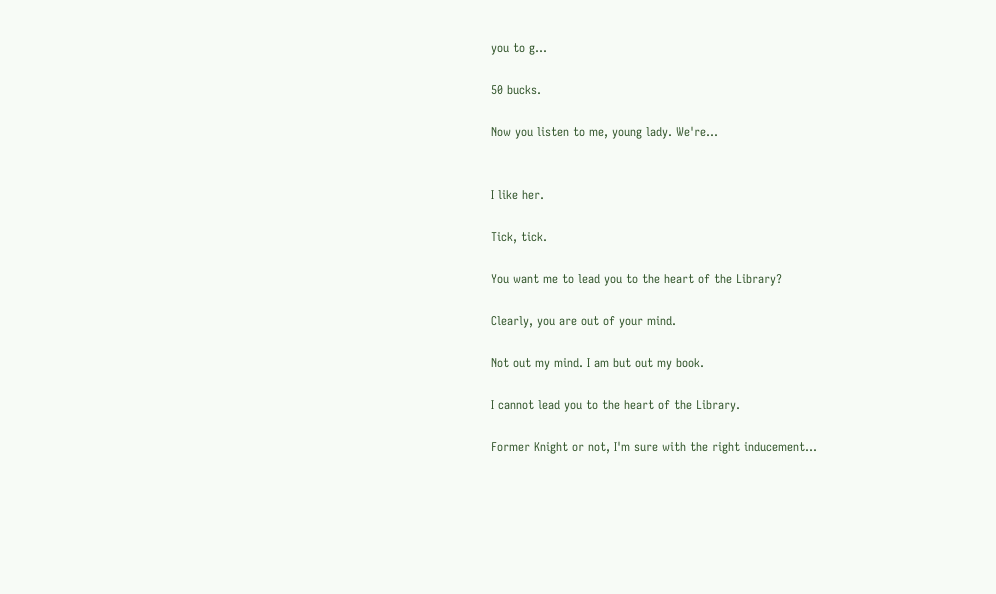you to g...

50 bucks.

Now you listen to me, young lady. We're...


I like her.

Tick, tick.

You want me to lead you to the heart of the Library?

Clearly, you are out of your mind.

Not out my mind. I am but out my book.

I cannot lead you to the heart of the Library.

Former Knight or not, I'm sure with the right inducement...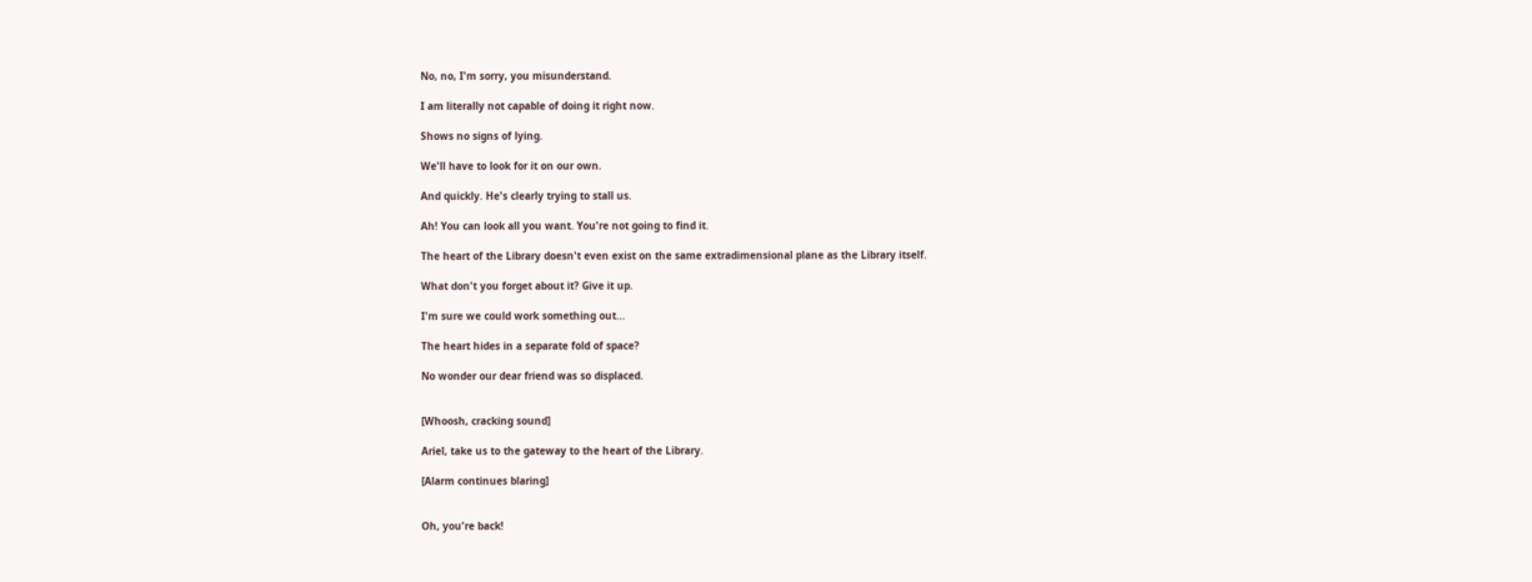No, no, I'm sorry, you misunderstand.

I am literally not capable of doing it right now.

Shows no signs of lying.

We'll have to look for it on our own.

And quickly. He's clearly trying to stall us.

Ah! You can look all you want. You're not going to find it.

The heart of the Library doesn't even exist on the same extradimensional plane as the Library itself.

What don't you forget about it? Give it up.

I'm sure we could work something out...

The heart hides in a separate fold of space?

No wonder our dear friend was so displaced.


[Whoosh, cracking sound]

Ariel, take us to the gateway to the heart of the Library.

[Alarm continues blaring]


Oh, you're back!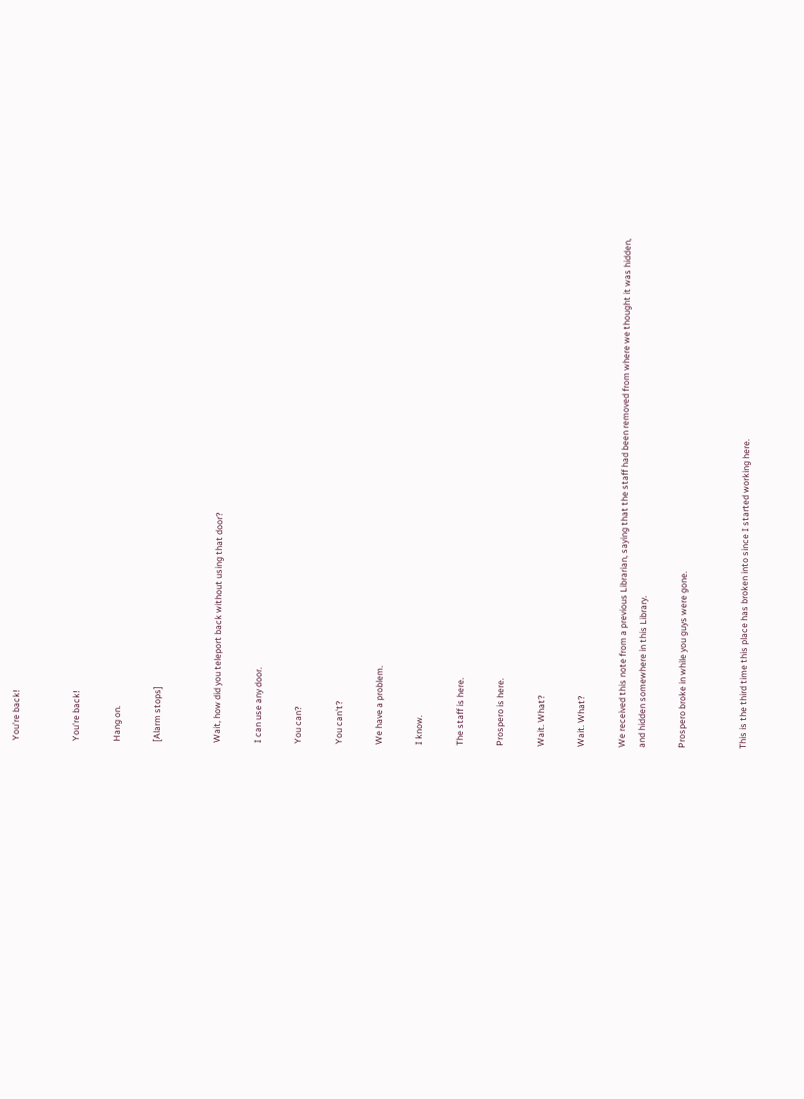You're back!


You're back!

Hang on.

[Alarm stops]


Wait, how did you teleport back without using that door?

I can use any door.

You can?

You can't?

We have a problem.

I know.

The staff is here.

Prospero is here.

Wait. What?

Wait. What?

We received this note from a previous Librarian, saying that the staff had been removed from where we thought it was hidden, and hidden somewhere in this Library.

Prospero broke in while you guys were gone.


This is the third time this place has broken into since I started working here.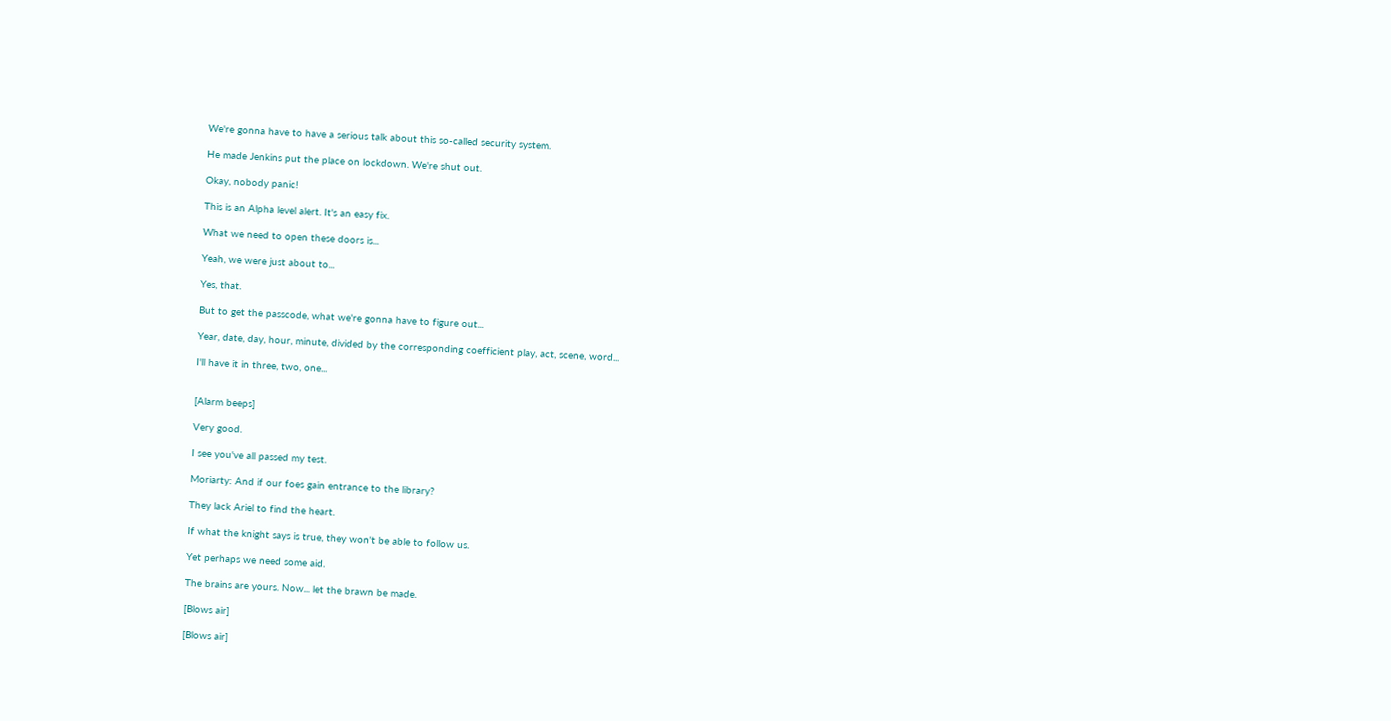We're gonna have to have a serious talk about this so-called security system.

He made Jenkins put the place on lockdown. We're shut out.

Okay, nobody panic!

This is an Alpha level alert. It's an easy fix.

What we need to open these doors is...

Yeah, we were just about to...

Yes, that.

But to get the passcode, what we're gonna have to figure out...

Year, date, day, hour, minute, divided by the corresponding coefficient play, act, scene, word...

I'll have it in three, two, one...


[Alarm beeps]

Very good.

I see you've all passed my test.

Moriarty: And if our foes gain entrance to the library?

They lack Ariel to find the heart.

If what the knight says is true, they won't be able to follow us.

Yet perhaps we need some aid.

The brains are yours. Now... let the brawn be made.

[Blows air]

[Blows air]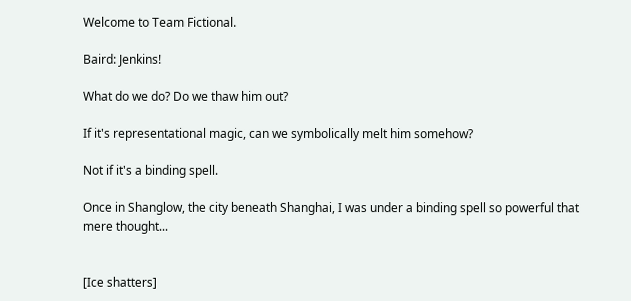Welcome to Team Fictional.

Baird: Jenkins!

What do we do? Do we thaw him out?

If it's representational magic, can we symbolically melt him somehow?

Not if it's a binding spell.

Once in Shanglow, the city beneath Shanghai, I was under a binding spell so powerful that mere thought...


[Ice shatters]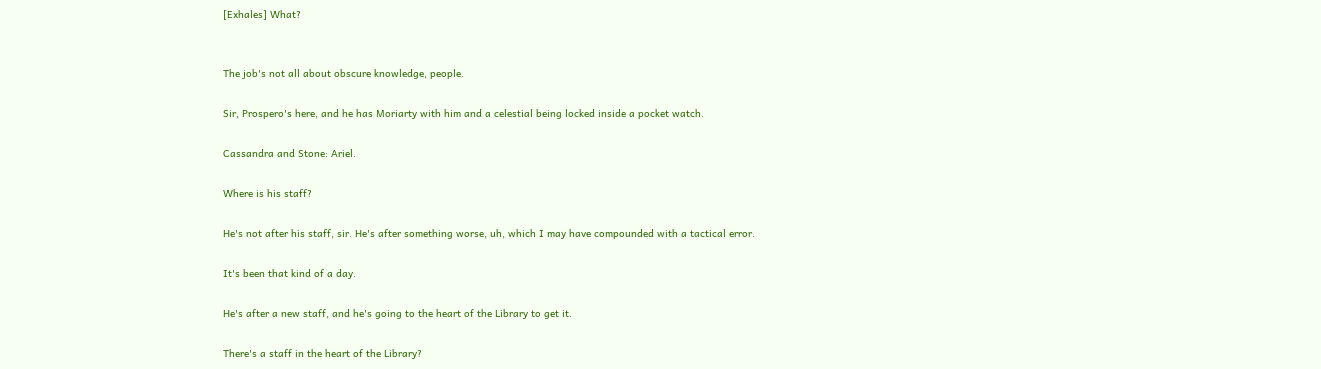[Exhales] What?


The job's not all about obscure knowledge, people.

Sir, Prospero's here, and he has Moriarty with him and a celestial being locked inside a pocket watch.

Cassandra and Stone: Ariel.

Where is his staff?

He's not after his staff, sir. He's after something worse, uh, which I may have compounded with a tactical error.

It's been that kind of a day.

He's after a new staff, and he's going to the heart of the Library to get it.

There's a staff in the heart of the Library?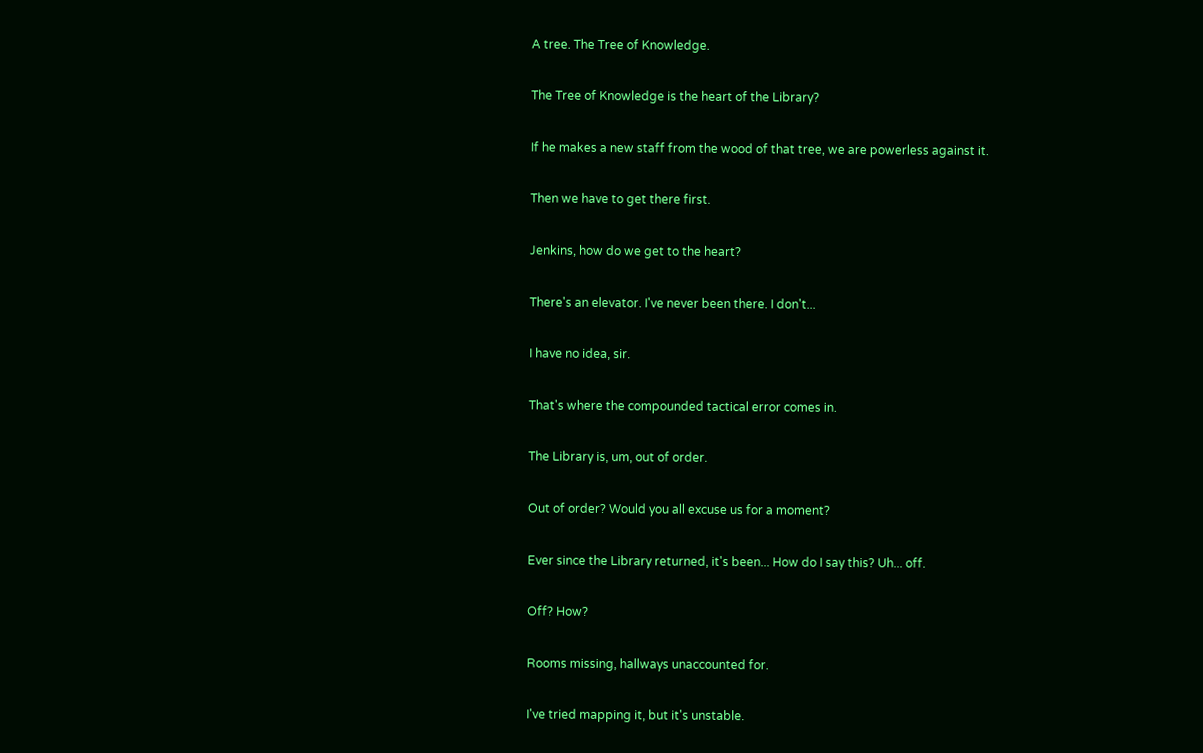A tree. The Tree of Knowledge.

The Tree of Knowledge is the heart of the Library?

If he makes a new staff from the wood of that tree, we are powerless against it.

Then we have to get there first.

Jenkins, how do we get to the heart?

There's an elevator. I've never been there. I don't...

I have no idea, sir.

That's where the compounded tactical error comes in.

The Library is, um, out of order.

Out of order? Would you all excuse us for a moment?

Ever since the Library returned, it's been... How do I say this? Uh... off.

Off? How?

Rooms missing, hallways unaccounted for.

I've tried mapping it, but it's unstable.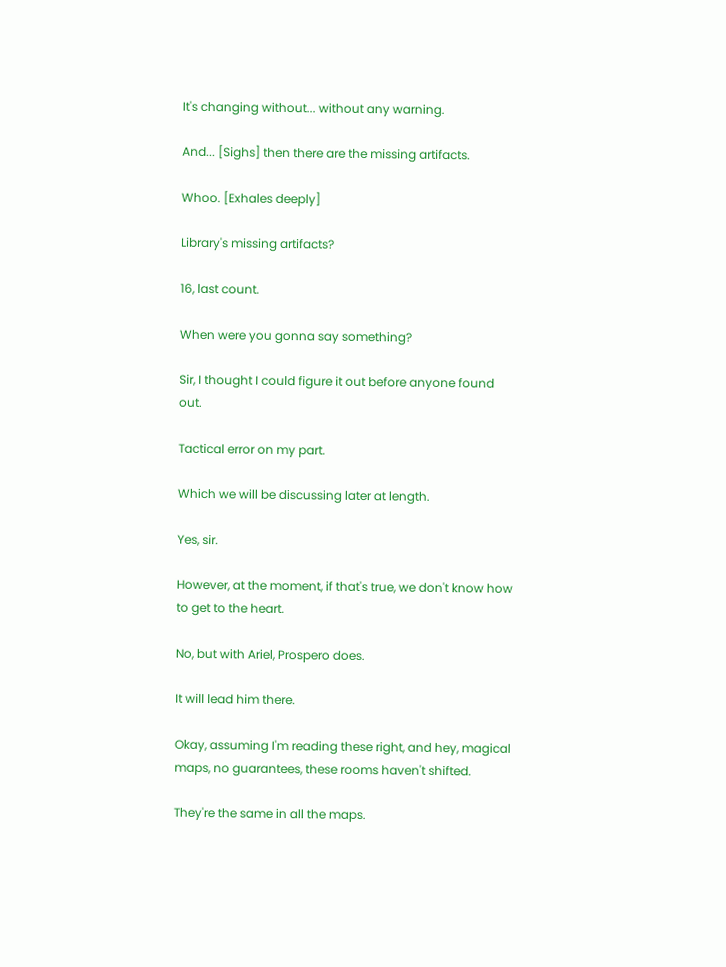It's changing without... without any warning.

And... [Sighs] then there are the missing artifacts.

Whoo. [Exhales deeply]

Library's missing artifacts?

16, last count.

When were you gonna say something?

Sir, I thought I could figure it out before anyone found out.

Tactical error on my part.

Which we will be discussing later at length.

Yes, sir.

However, at the moment, if that's true, we don't know how to get to the heart.

No, but with Ariel, Prospero does.

It will lead him there.

Okay, assuming I'm reading these right, and hey, magical maps, no guarantees, these rooms haven't shifted.

They're the same in all the maps.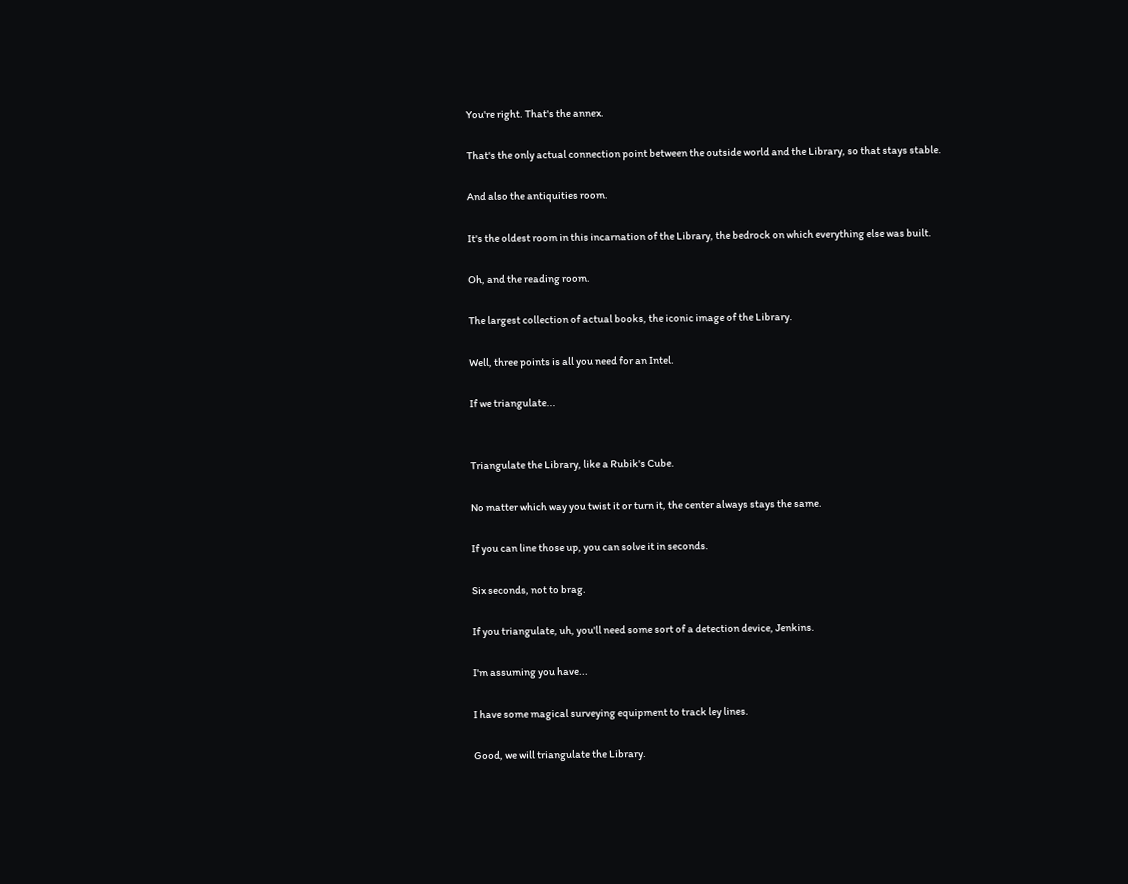You're right. That's the annex.

That's the only actual connection point between the outside world and the Library, so that stays stable.

And also the antiquities room.

It's the oldest room in this incarnation of the Library, the bedrock on which everything else was built.

Oh, and the reading room.

The largest collection of actual books, the iconic image of the Library.

Well, three points is all you need for an Intel.

If we triangulate...


Triangulate the Library, like a Rubik's Cube.

No matter which way you twist it or turn it, the center always stays the same.

If you can line those up, you can solve it in seconds.

Six seconds, not to brag.

If you triangulate, uh, you'll need some sort of a detection device, Jenkins.

I'm assuming you have...

I have some magical surveying equipment to track ley lines.

Good, we will triangulate the Library.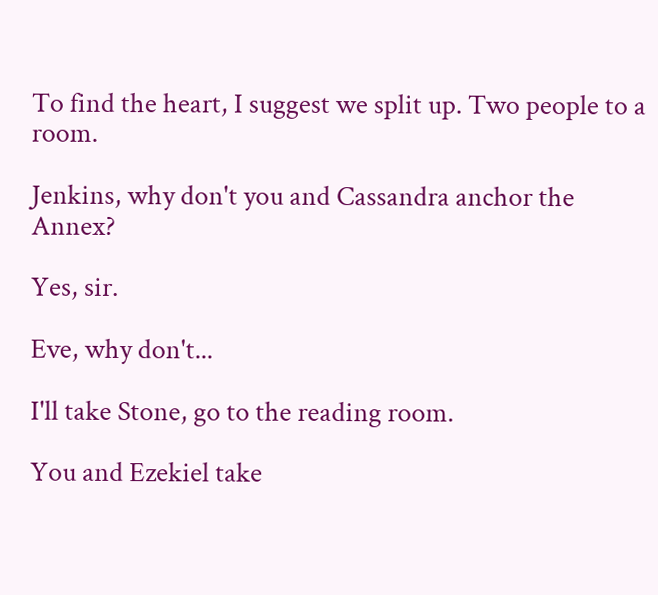To find the heart, I suggest we split up. Two people to a room.

Jenkins, why don't you and Cassandra anchor the Annex?

Yes, sir.

Eve, why don't...

I'll take Stone, go to the reading room.

You and Ezekiel take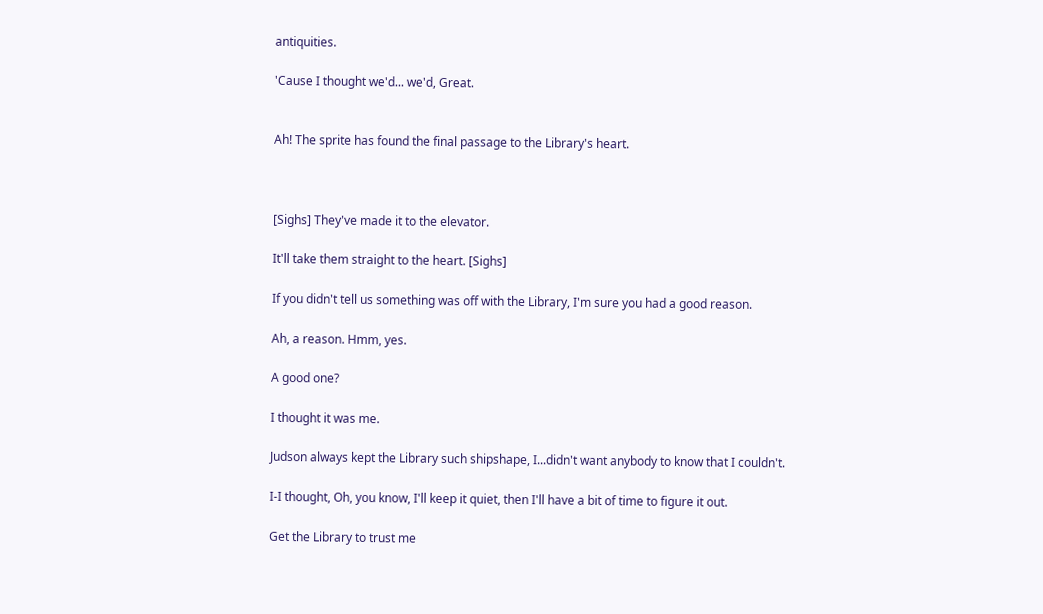antiquities.

'Cause I thought we'd... we'd, Great.


Ah! The sprite has found the final passage to the Library's heart.



[Sighs] They've made it to the elevator.

It'll take them straight to the heart. [Sighs]

If you didn't tell us something was off with the Library, I'm sure you had a good reason.

Ah, a reason. Hmm, yes.

A good one?

I thought it was me.

Judson always kept the Library such shipshape, I...didn't want anybody to know that I couldn't.

I-I thought, Oh, you know, I'll keep it quiet, then I'll have a bit of time to figure it out.

Get the Library to trust me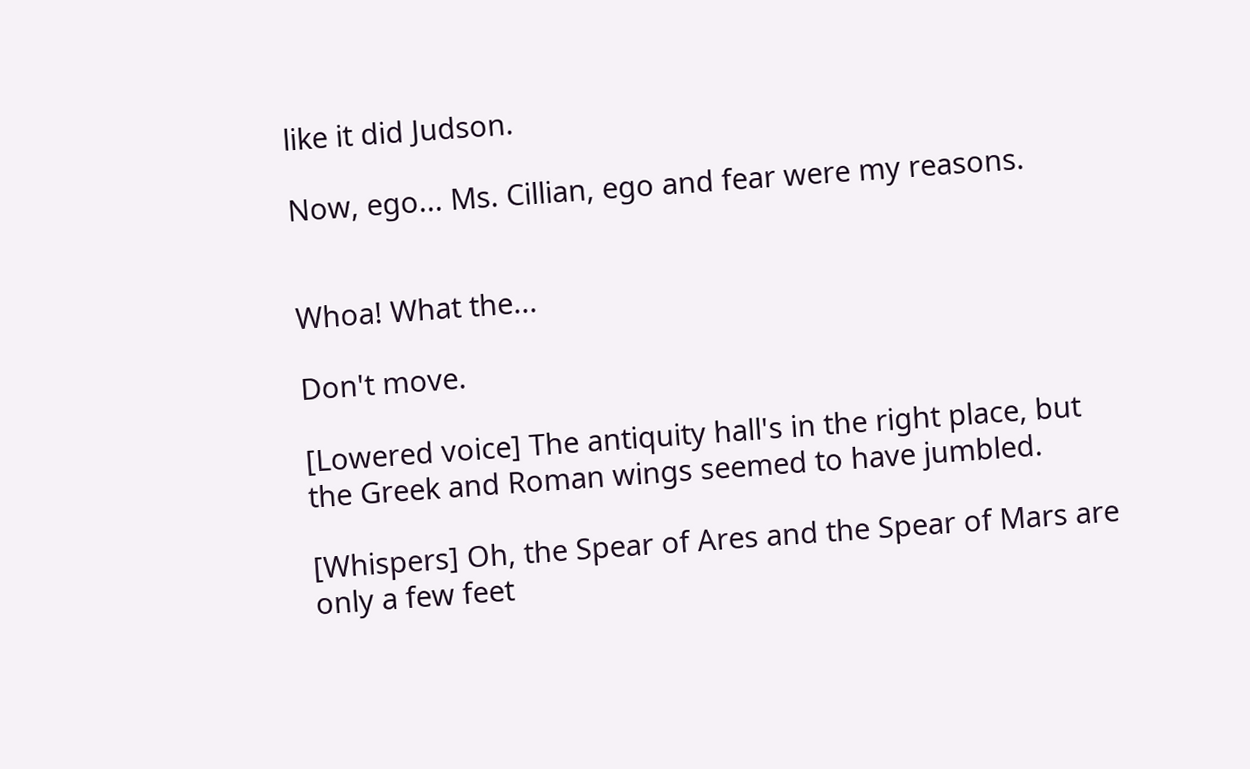like it did Judson.

Now, ego... Ms. Cillian, ego and fear were my reasons.


Whoa! What the...

Don't move.

[Lowered voice] The antiquity hall's in the right place, but the Greek and Roman wings seemed to have jumbled.

[Whispers] Oh, the Spear of Ares and the Spear of Mars are only a few feet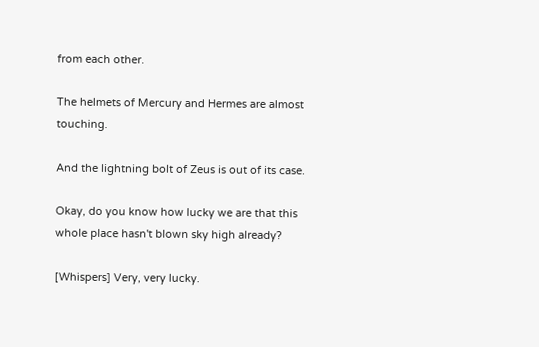from each other.

The helmets of Mercury and Hermes are almost touching.

And the lightning bolt of Zeus is out of its case.

Okay, do you know how lucky we are that this whole place hasn't blown sky high already?

[Whispers] Very, very lucky.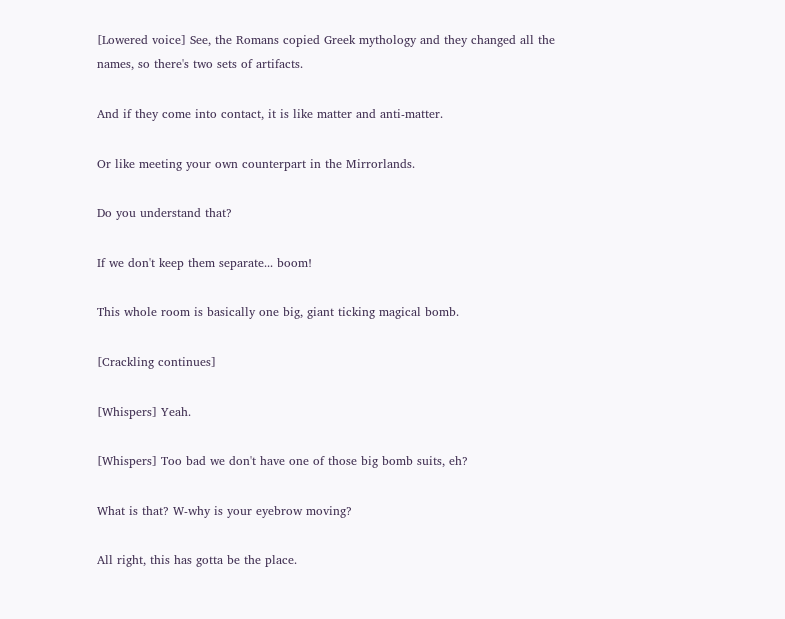[Lowered voice] See, the Romans copied Greek mythology and they changed all the names, so there's two sets of artifacts.

And if they come into contact, it is like matter and anti-matter.

Or like meeting your own counterpart in the Mirrorlands.

Do you understand that?

If we don't keep them separate... boom!

This whole room is basically one big, giant ticking magical bomb.

[Crackling continues]

[Whispers] Yeah.

[Whispers] Too bad we don't have one of those big bomb suits, eh?

What is that? W-why is your eyebrow moving?

All right, this has gotta be the place.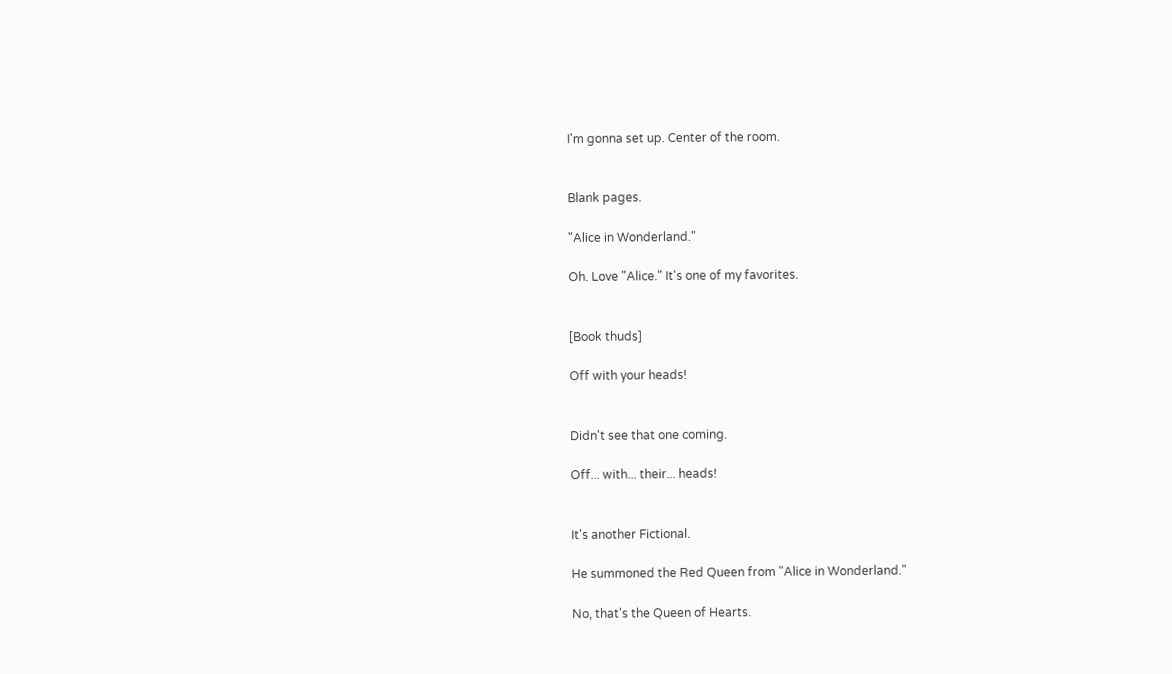I'm gonna set up. Center of the room.


Blank pages.

"Alice in Wonderland."

Oh. Love "Alice." It's one of my favorites.


[Book thuds]

Off with your heads!


Didn't see that one coming.

Off... with... their... heads!


It's another Fictional.

He summoned the Red Queen from "Alice in Wonderland."

No, that's the Queen of Hearts.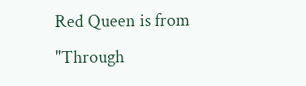Red Queen is from "Through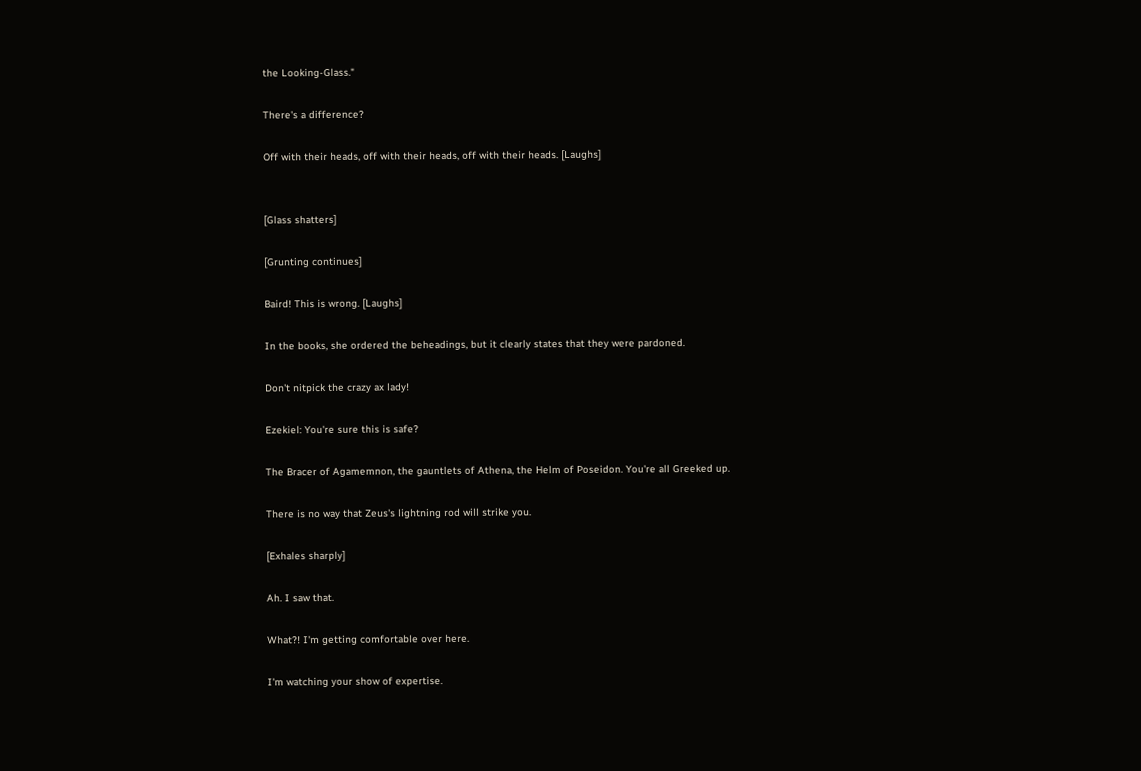the Looking-Glass."

There's a difference?

Off with their heads, off with their heads, off with their heads. [Laughs]


[Glass shatters]

[Grunting continues]

Baird! This is wrong. [Laughs]

In the books, she ordered the beheadings, but it clearly states that they were pardoned.

Don't nitpick the crazy ax lady!

Ezekiel: You're sure this is safe?

The Bracer of Agamemnon, the gauntlets of Athena, the Helm of Poseidon. You're all Greeked up.

There is no way that Zeus's lightning rod will strike you.

[Exhales sharply]

Ah. I saw that.

What?! I'm getting comfortable over here.

I'm watching your show of expertise.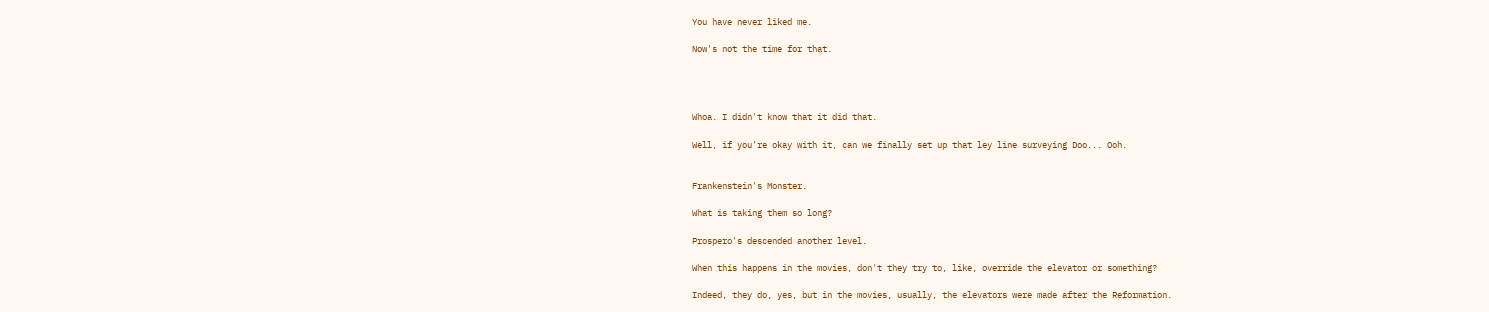You have never liked me.

Now's not the time for that.




Whoa. I didn't know that it did that.

Well, if you're okay with it, can we finally set up that ley line surveying Doo... Ooh.


Frankenstein's Monster.

What is taking them so long?

Prospero's descended another level.

When this happens in the movies, don't they try to, like, override the elevator or something?

Indeed, they do, yes, but in the movies, usually, the elevators were made after the Reformation.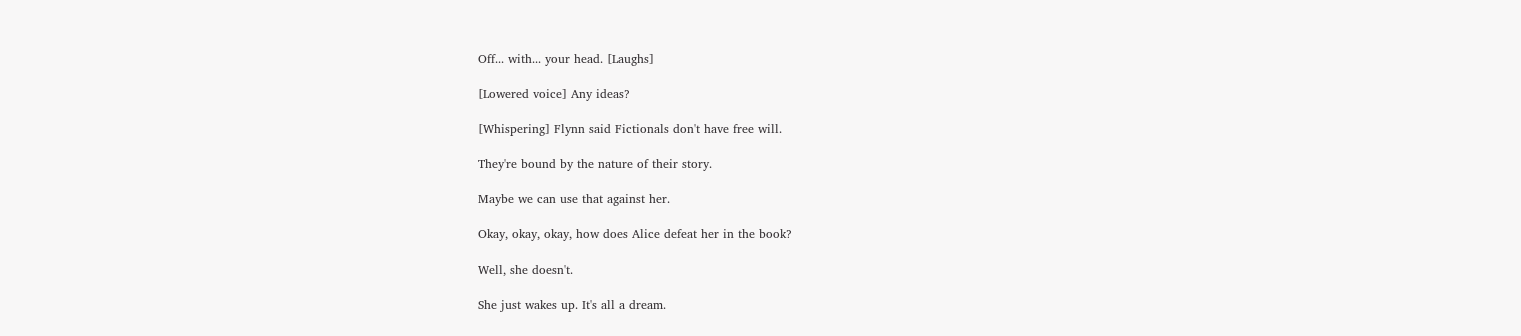Off... with... your head. [Laughs]

[Lowered voice] Any ideas?

[Whispering] Flynn said Fictionals don't have free will.

They're bound by the nature of their story.

Maybe we can use that against her.

Okay, okay, okay, how does Alice defeat her in the book?

Well, she doesn't.

She just wakes up. It's all a dream.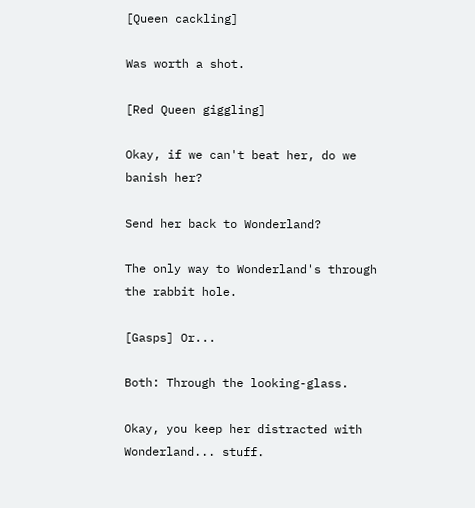[Queen cackling]

Was worth a shot.

[Red Queen giggling]

Okay, if we can't beat her, do we banish her?

Send her back to Wonderland?

The only way to Wonderland's through the rabbit hole.

[Gasps] Or...

Both: Through the looking-glass.

Okay, you keep her distracted with Wonderland... stuff.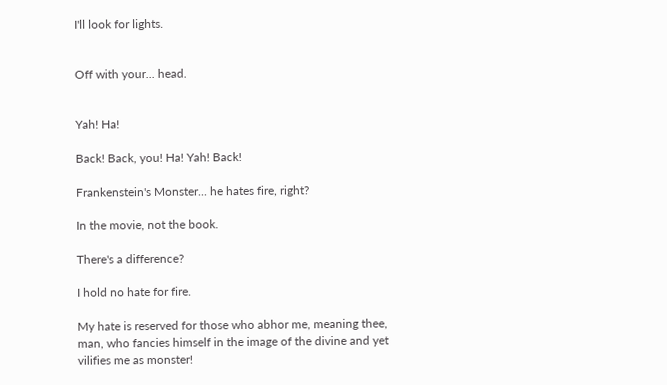I'll look for lights.


Off with your... head.


Yah! Ha!

Back! Back, you! Ha! Yah! Back!

Frankenstein's Monster... he hates fire, right?

In the movie, not the book.

There's a difference?

I hold no hate for fire.

My hate is reserved for those who abhor me, meaning thee, man, who fancies himself in the image of the divine and yet vilifies me as monster!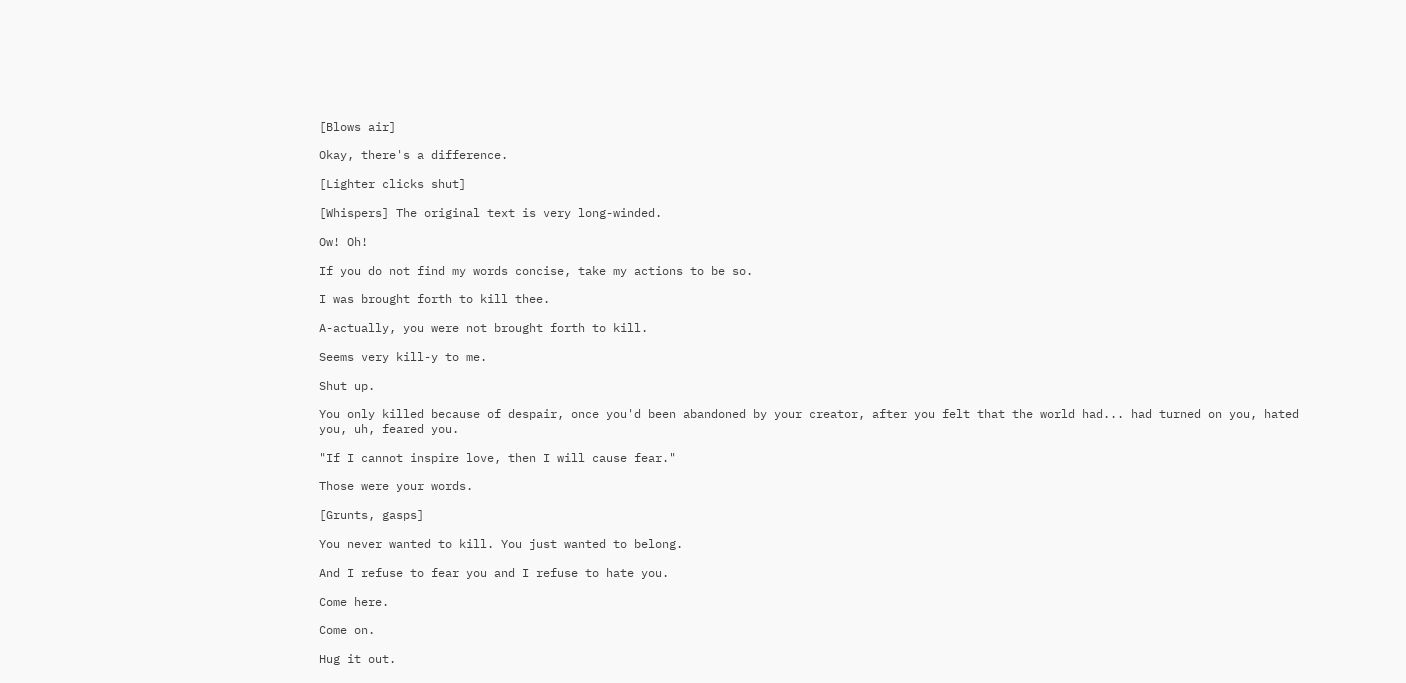[Blows air]

Okay, there's a difference.

[Lighter clicks shut]

[Whispers] The original text is very long-winded.

Ow! Oh!

If you do not find my words concise, take my actions to be so.

I was brought forth to kill thee.

A-actually, you were not brought forth to kill.

Seems very kill-y to me.

Shut up.

You only killed because of despair, once you'd been abandoned by your creator, after you felt that the world had... had turned on you, hated you, uh, feared you.

"If I cannot inspire love, then I will cause fear."

Those were your words.

[Grunts, gasps]

You never wanted to kill. You just wanted to belong.

And I refuse to fear you and I refuse to hate you.

Come here.

Come on.

Hug it out.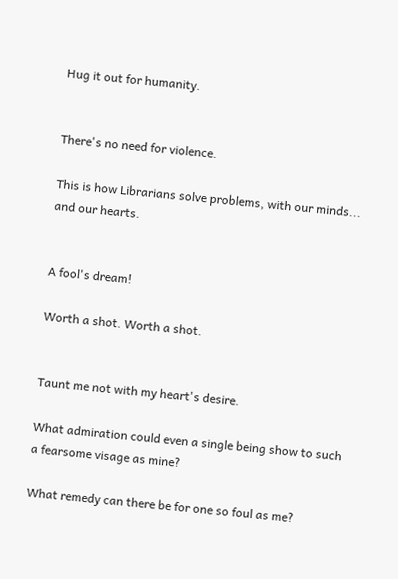Hug it out for humanity.


There's no need for violence.

This is how Librarians solve problems, with our minds... and our hearts.


A fool's dream!

Worth a shot. Worth a shot.


Taunt me not with my heart's desire.

What admiration could even a single being show to such a fearsome visage as mine?

What remedy can there be for one so foul as me?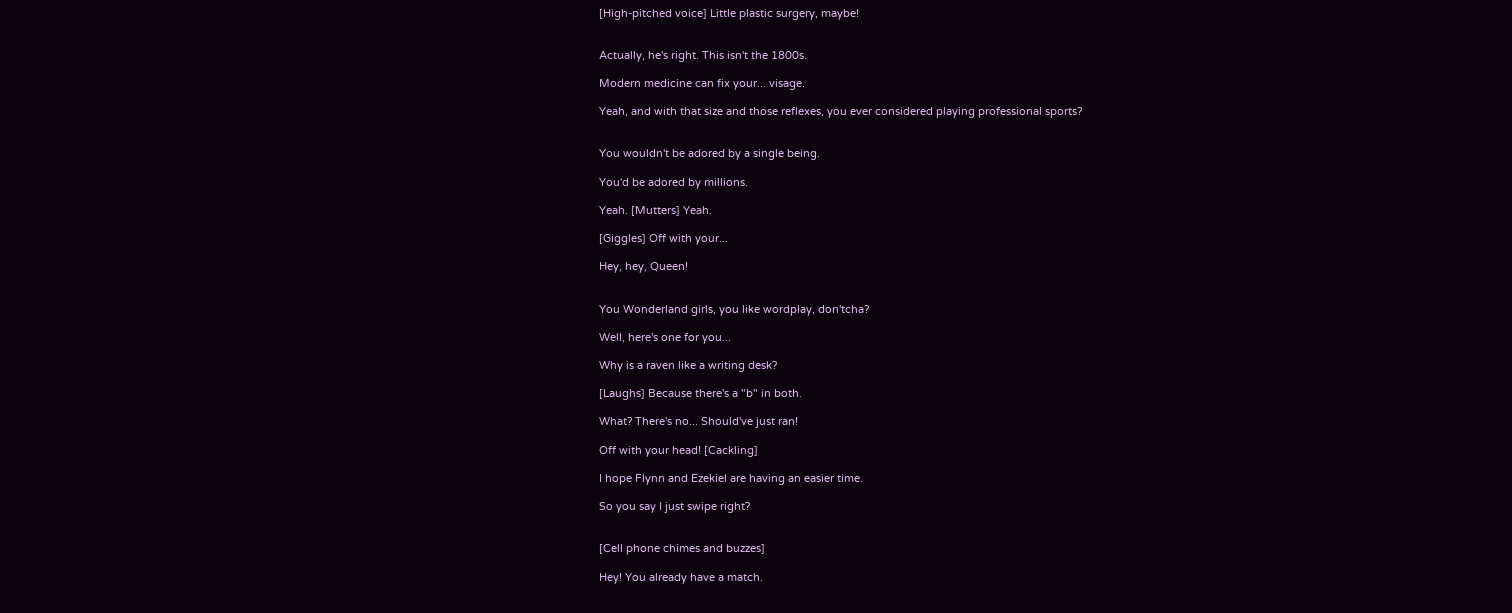[High-pitched voice] Little plastic surgery, maybe!


Actually, he's right. This isn't the 1800s.

Modern medicine can fix your... visage.

Yeah, and with that size and those reflexes, you ever considered playing professional sports?


You wouldn't be adored by a single being.

You'd be adored by millions.

Yeah. [Mutters] Yeah.

[Giggles] Off with your...

Hey, hey, Queen!


You Wonderland girls, you like wordplay, don'tcha?

Well, here's one for you...

Why is a raven like a writing desk?

[Laughs] Because there's a "b" in both.

What? There's no... Should've just ran!

Off with your head! [Cackling]

I hope Flynn and Ezekiel are having an easier time.

So you say I just swipe right?


[Cell phone chimes and buzzes]

Hey! You already have a match.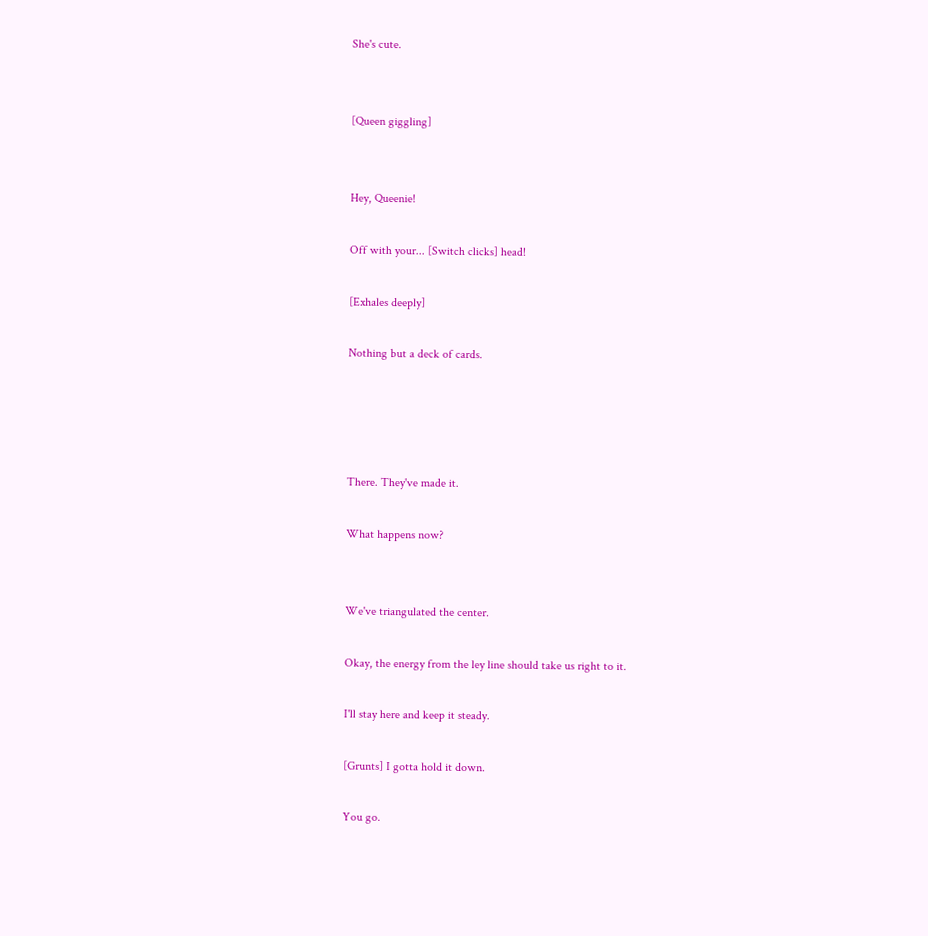She's cute.


[Queen giggling]


Hey, Queenie!

Off with your... [Switch clicks] head!

[Exhales deeply]

Nothing but a deck of cards.




There. They've made it.

What happens now?


We've triangulated the center.

Okay, the energy from the ley line should take us right to it.

I'll stay here and keep it steady.

[Grunts] I gotta hold it down.

You go.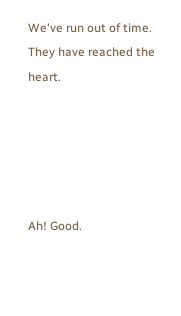We've run out of time. They have reached the heart.





Ah! Good.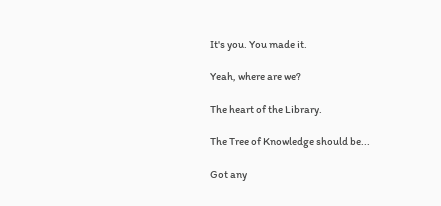It's you. You made it.

Yeah, where are we?

The heart of the Library.

The Tree of Knowledge should be...

Got any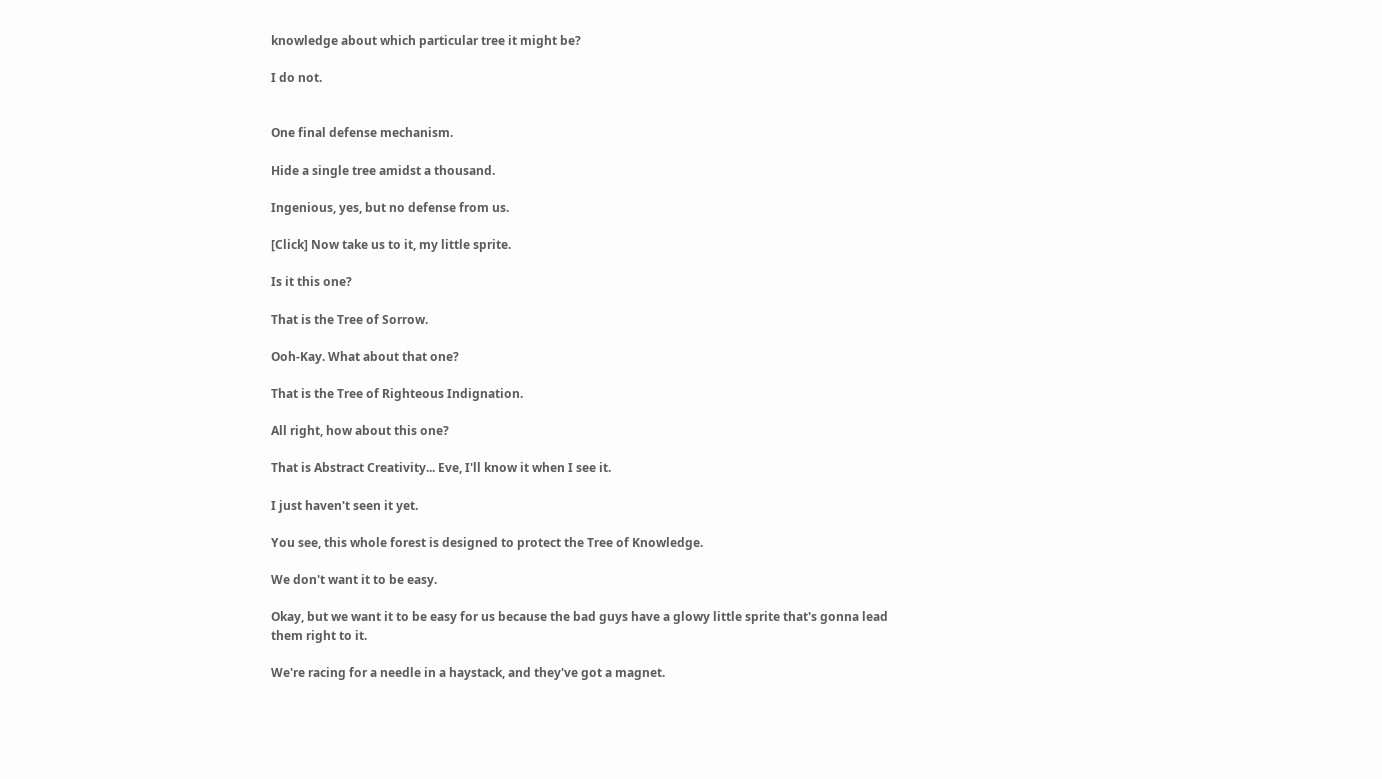knowledge about which particular tree it might be?

I do not.


One final defense mechanism.

Hide a single tree amidst a thousand.

Ingenious, yes, but no defense from us.

[Click] Now take us to it, my little sprite.

Is it this one?

That is the Tree of Sorrow.

Ooh-Kay. What about that one?

That is the Tree of Righteous Indignation.

All right, how about this one?

That is Abstract Creativity... Eve, I'll know it when I see it.

I just haven't seen it yet.

You see, this whole forest is designed to protect the Tree of Knowledge.

We don't want it to be easy.

Okay, but we want it to be easy for us because the bad guys have a glowy little sprite that's gonna lead them right to it.

We're racing for a needle in a haystack, and they've got a magnet.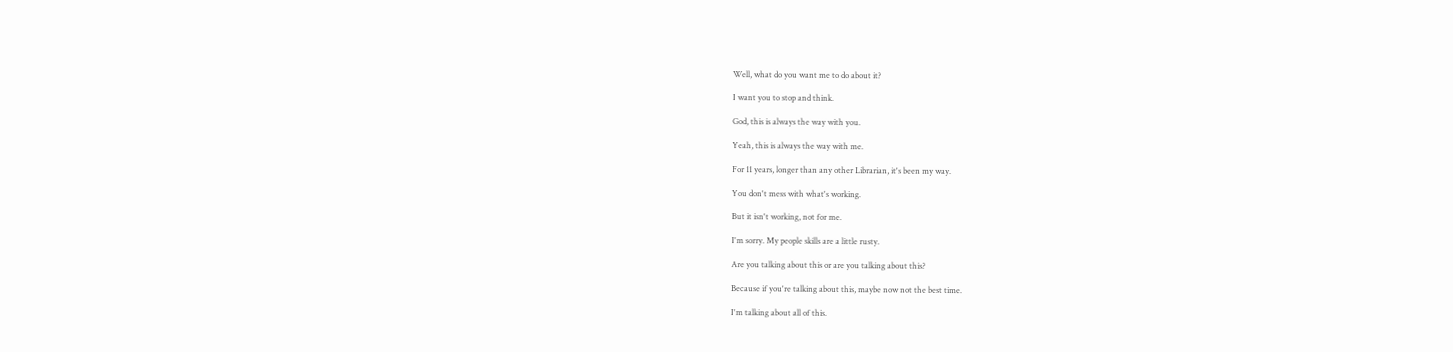Well, what do you want me to do about it?

I want you to stop and think.

God, this is always the way with you.

Yeah, this is always the way with me.

For 11 years, longer than any other Librarian, it's been my way.

You don't mess with what's working.

But it isn't working, not for me.

I'm sorry. My people skills are a little rusty.

Are you talking about this or are you talking about this?

Because if you're talking about this, maybe now not the best time.

I'm talking about all of this.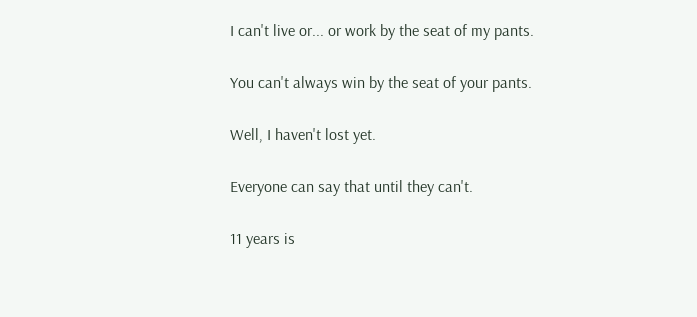I can't live or... or work by the seat of my pants.

You can't always win by the seat of your pants.

Well, I haven't lost yet.

Everyone can say that until they can't.

11 years is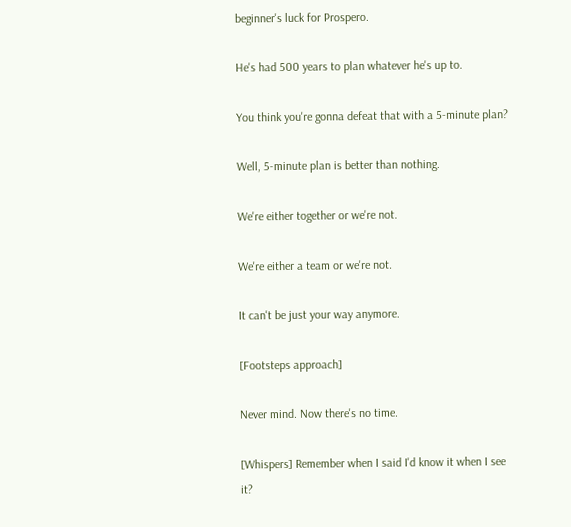beginner's luck for Prospero.

He's had 500 years to plan whatever he's up to.

You think you're gonna defeat that with a 5-minute plan?

Well, 5-minute plan is better than nothing.

We're either together or we're not.

We're either a team or we're not.

It can't be just your way anymore.

[Footsteps approach]

Never mind. Now there's no time.

[Whispers] Remember when I said I'd know it when I see it?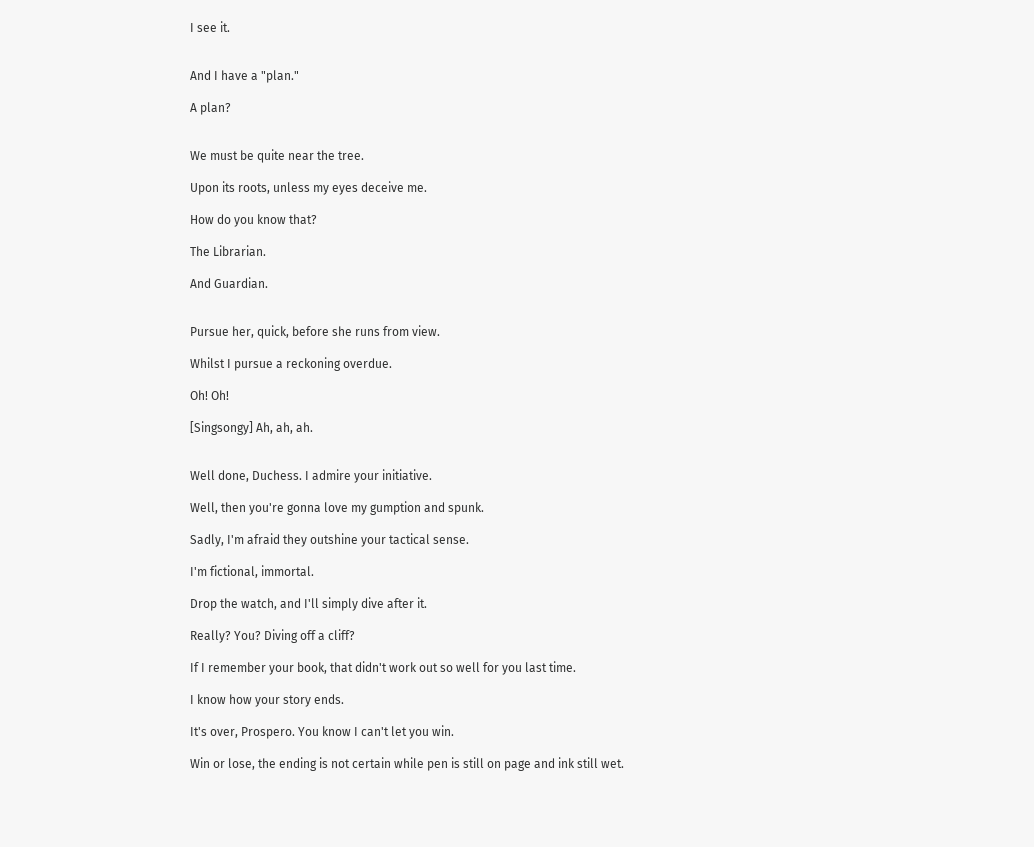I see it.


And I have a "plan."

A plan?


We must be quite near the tree.

Upon its roots, unless my eyes deceive me.

How do you know that?

The Librarian.

And Guardian.


Pursue her, quick, before she runs from view.

Whilst I pursue a reckoning overdue.

Oh! Oh!

[Singsongy] Ah, ah, ah.


Well done, Duchess. I admire your initiative.

Well, then you're gonna love my gumption and spunk.

Sadly, I'm afraid they outshine your tactical sense.

I'm fictional, immortal.

Drop the watch, and I'll simply dive after it.

Really? You? Diving off a cliff?

If I remember your book, that didn't work out so well for you last time.

I know how your story ends.

It's over, Prospero. You know I can't let you win.

Win or lose, the ending is not certain while pen is still on page and ink still wet.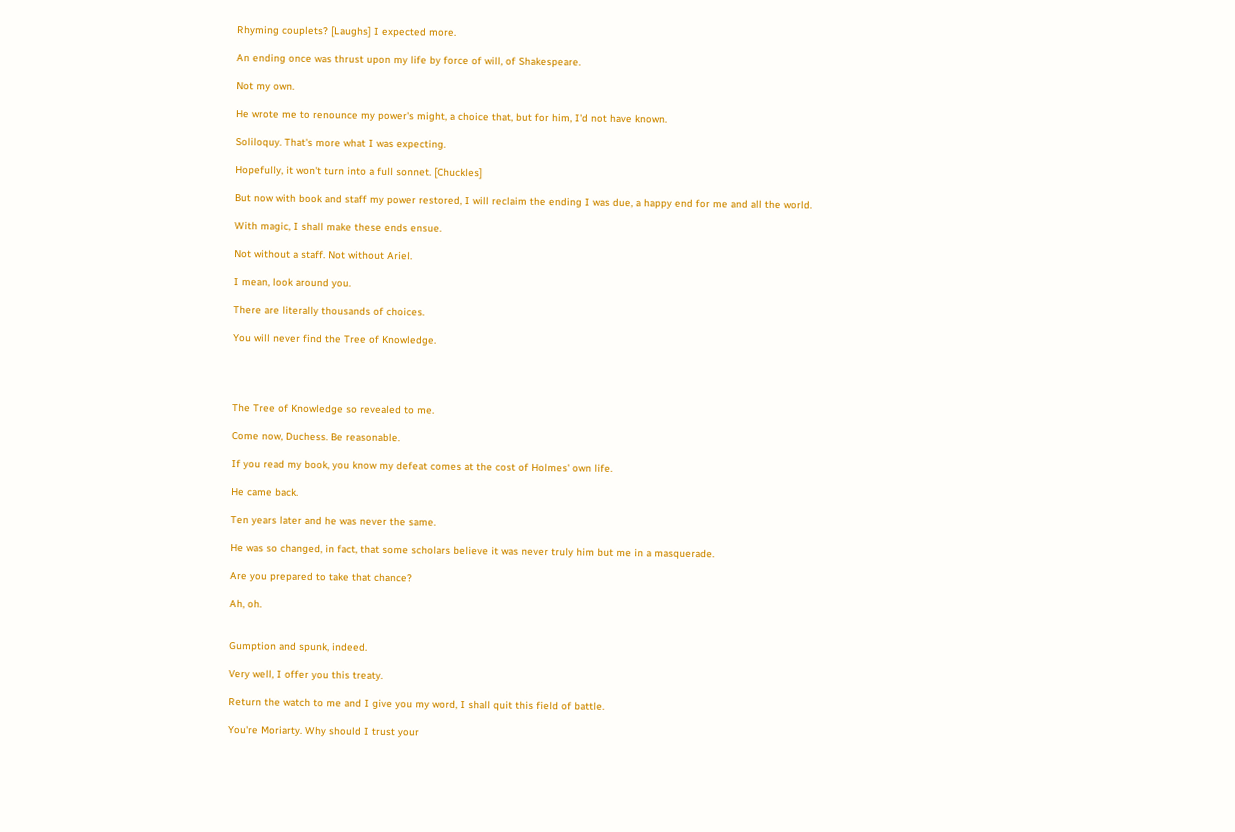Rhyming couplets? [Laughs] I expected more.

An ending once was thrust upon my life by force of will, of Shakespeare.

Not my own.

He wrote me to renounce my power's might, a choice that, but for him, I'd not have known.

Soliloquy. That's more what I was expecting.

Hopefully, it won't turn into a full sonnet. [Chuckles]

But now with book and staff my power restored, I will reclaim the ending I was due, a happy end for me and all the world.

With magic, I shall make these ends ensue.

Not without a staff. Not without Ariel.

I mean, look around you.

There are literally thousands of choices.

You will never find the Tree of Knowledge.




The Tree of Knowledge so revealed to me.

Come now, Duchess. Be reasonable.

If you read my book, you know my defeat comes at the cost of Holmes' own life.

He came back.

Ten years later and he was never the same.

He was so changed, in fact, that some scholars believe it was never truly him but me in a masquerade.

Are you prepared to take that chance?

Ah, oh.


Gumption and spunk, indeed.

Very well, I offer you this treaty.

Return the watch to me and I give you my word, I shall quit this field of battle.

You're Moriarty. Why should I trust your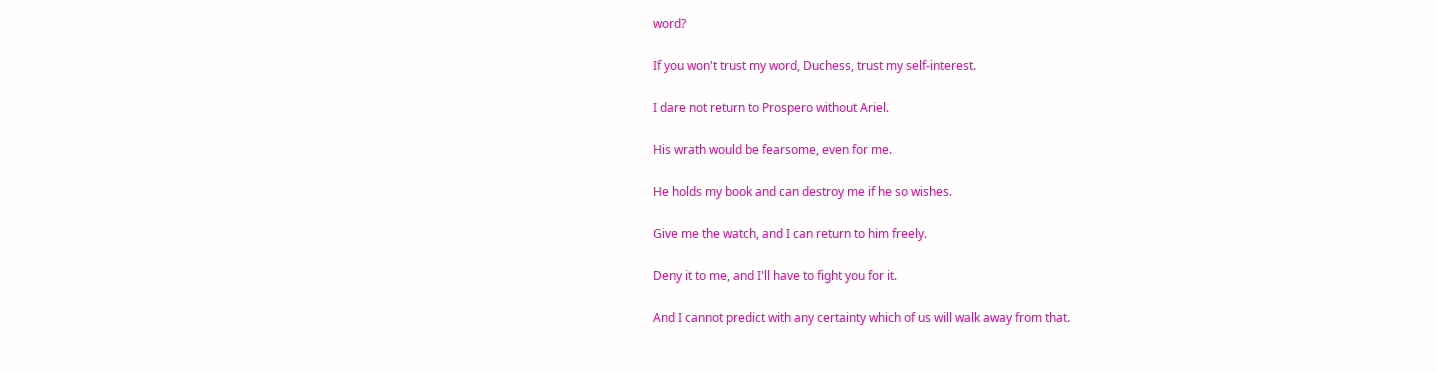word?

If you won't trust my word, Duchess, trust my self-interest.

I dare not return to Prospero without Ariel.

His wrath would be fearsome, even for me.

He holds my book and can destroy me if he so wishes.

Give me the watch, and I can return to him freely.

Deny it to me, and I'll have to fight you for it.

And I cannot predict with any certainty which of us will walk away from that.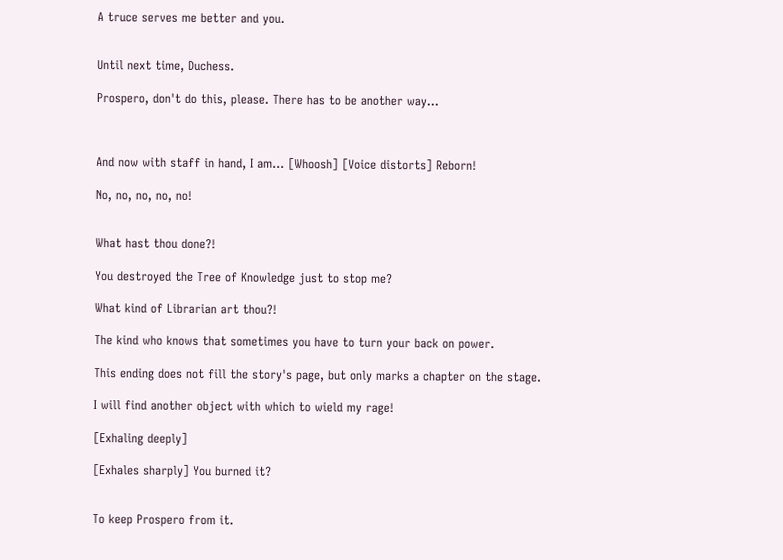A truce serves me better and you.


Until next time, Duchess.

Prospero, don't do this, please. There has to be another way...



And now with staff in hand, I am... [Whoosh] [Voice distorts] Reborn!

No, no, no, no, no!


What hast thou done?!

You destroyed the Tree of Knowledge just to stop me?

What kind of Librarian art thou?!

The kind who knows that sometimes you have to turn your back on power.

This ending does not fill the story's page, but only marks a chapter on the stage.

I will find another object with which to wield my rage!

[Exhaling deeply]

[Exhales sharply] You burned it?


To keep Prospero from it.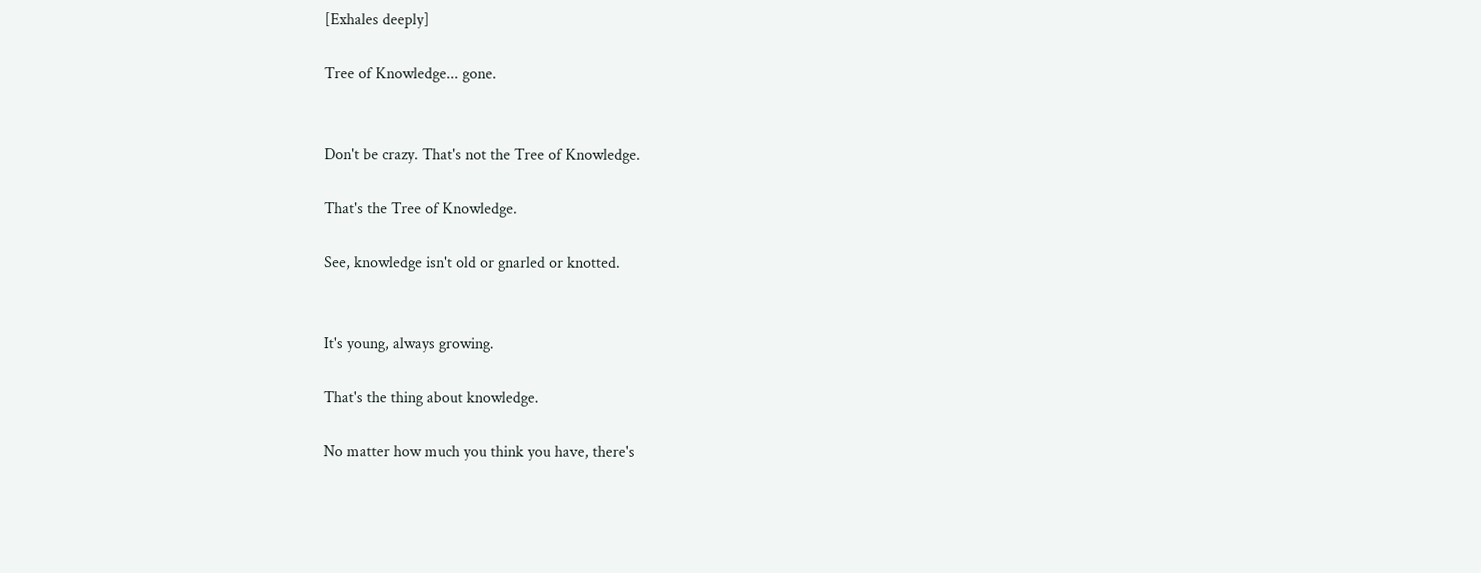[Exhales deeply]

Tree of Knowledge... gone.


Don't be crazy. That's not the Tree of Knowledge.

That's the Tree of Knowledge.

See, knowledge isn't old or gnarled or knotted.


It's young, always growing.

That's the thing about knowledge.

No matter how much you think you have, there's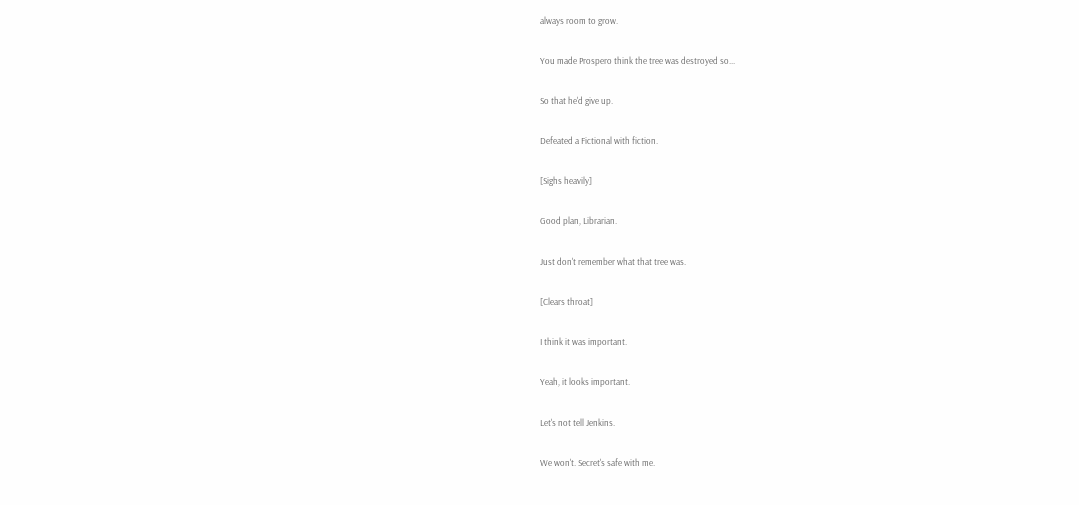always room to grow.

You made Prospero think the tree was destroyed so...

So that he'd give up.

Defeated a Fictional with fiction.

[Sighs heavily]

Good plan, Librarian.

Just don't remember what that tree was.

[Clears throat]

I think it was important.

Yeah, it looks important.

Let's not tell Jenkins.

We won't. Secret's safe with me.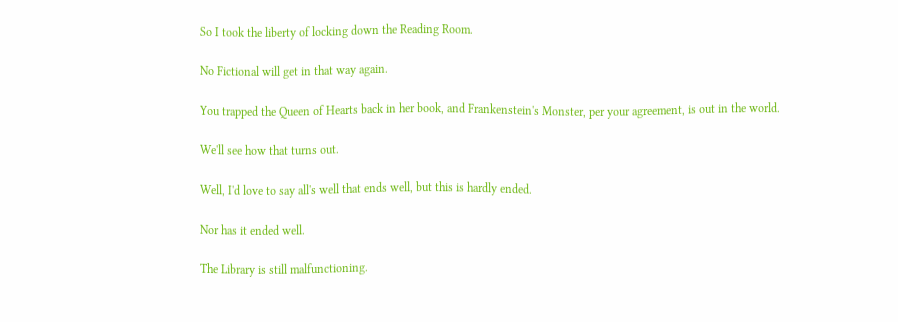So I took the liberty of locking down the Reading Room.

No Fictional will get in that way again.

You trapped the Queen of Hearts back in her book, and Frankenstein's Monster, per your agreement, is out in the world.

We'll see how that turns out.

Well, I'd love to say all's well that ends well, but this is hardly ended.

Nor has it ended well.

The Library is still malfunctioning.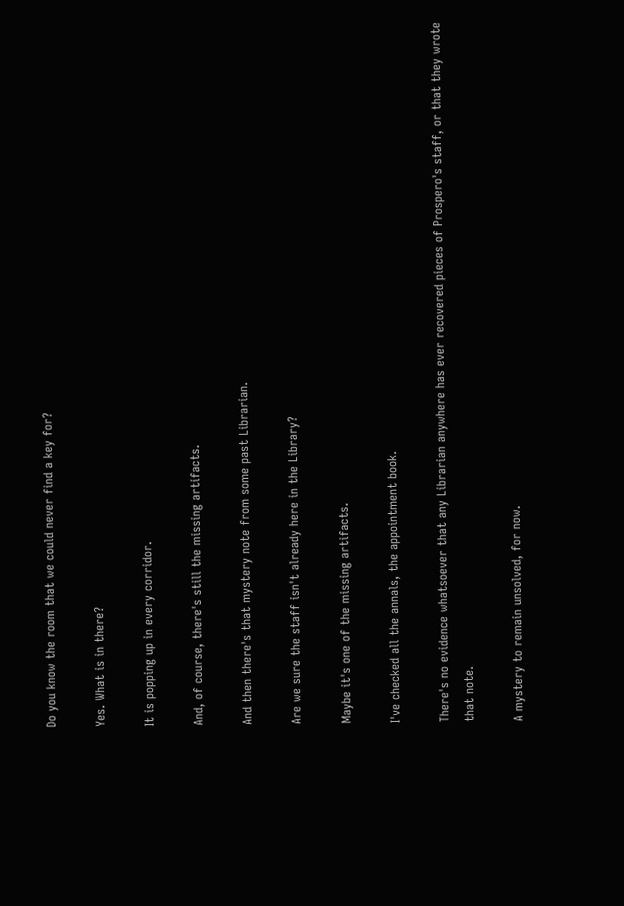Do you know the room that we could never find a key for?

Yes. What is in there?

It is popping up in every corridor.

And, of course, there's still the missing artifacts.

And then there's that mystery note from some past Librarian.

Are we sure the staff isn't already here in the Library?

Maybe it's one of the missing artifacts.

I've checked all the annals, the appointment book.

There's no evidence whatsoever that any Librarian anywhere has ever recovered pieces of Prospero's staff, or that they wrote that note.

A mystery to remain unsolved, for now.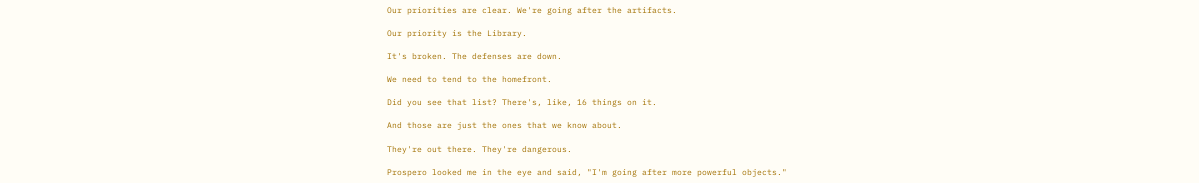Our priorities are clear. We're going after the artifacts.

Our priority is the Library.

It's broken. The defenses are down.

We need to tend to the homefront.

Did you see that list? There's, like, 16 things on it.

And those are just the ones that we know about.

They're out there. They're dangerous.

Prospero looked me in the eye and said, "I'm going after more powerful objects."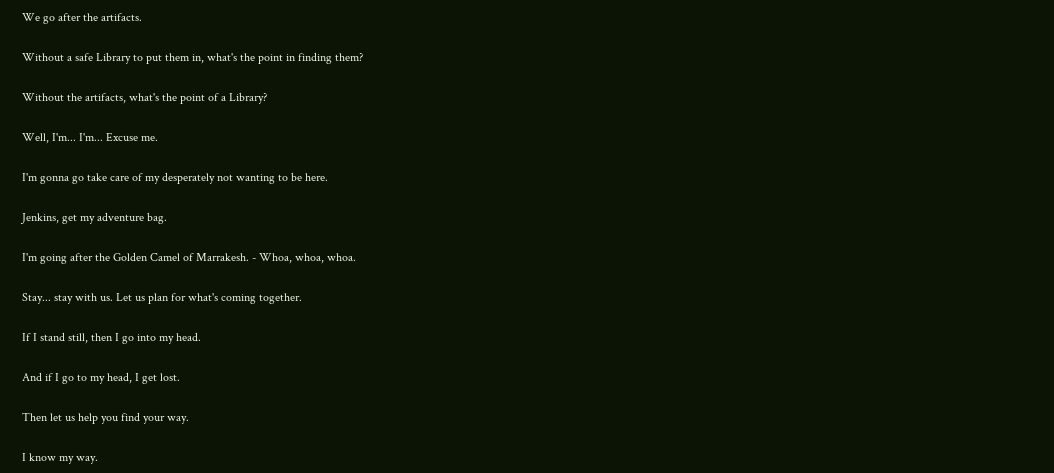We go after the artifacts.

Without a safe Library to put them in, what's the point in finding them?

Without the artifacts, what's the point of a Library?

Well, I'm... I'm... Excuse me.

I'm gonna go take care of my desperately not wanting to be here.

Jenkins, get my adventure bag.

I'm going after the Golden Camel of Marrakesh. - Whoa, whoa, whoa.

Stay... stay with us. Let us plan for what's coming together.

If I stand still, then I go into my head.

And if I go to my head, I get lost.

Then let us help you find your way.

I know my way.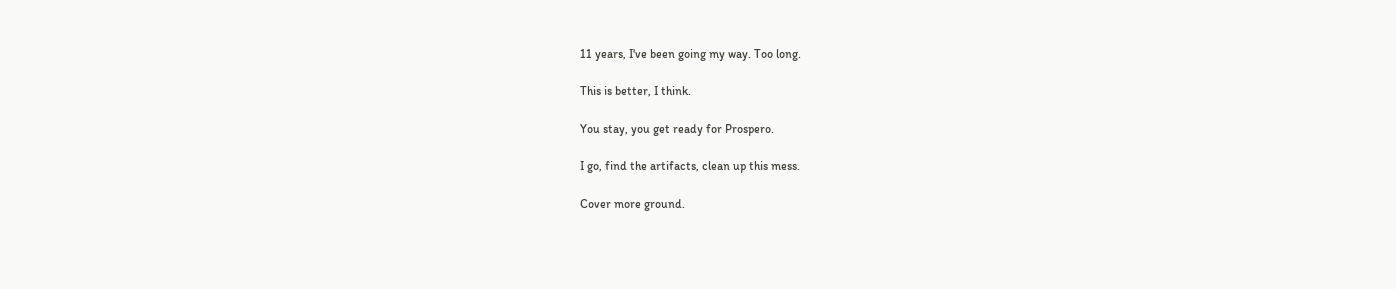11 years, I've been going my way. Too long.

This is better, I think.

You stay, you get ready for Prospero.

I go, find the artifacts, clean up this mess.

Cover more ground.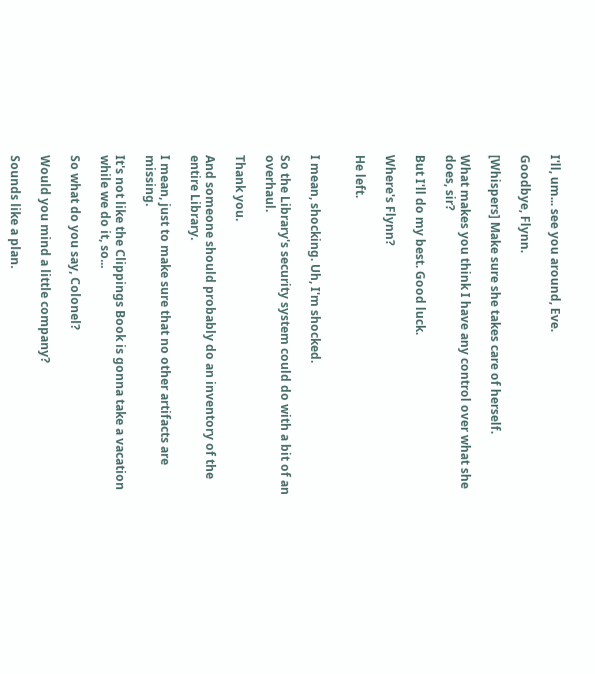I'll, um... see you around, Eve.

Goodbye, Flynn.

[Whispers] Make sure she takes care of herself.

What makes you think I have any control over what she does, sir?

But I'll do my best. Good luck.

Where's Flynn?

He left.


I mean, shocking. Uh, I'm shocked.

So the Library's security system could do with a bit of an overhaul.

Thank you.

And someone should probably do an inventory of the entire Library.

I mean, just to make sure that no other artifacts are missing.

It's not like the Clippings Book is gonna take a vacation while we do it, so...

So what do you say, Colonel?

Would you mind a little company?

Sounds like a plan.